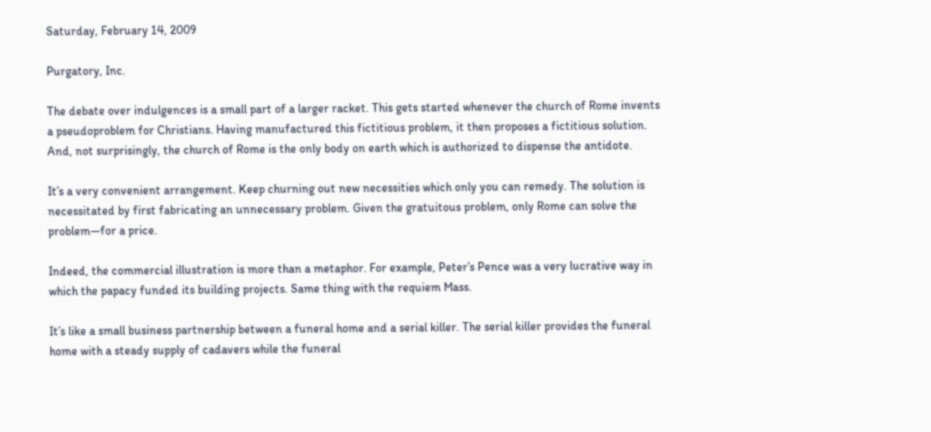Saturday, February 14, 2009

Purgatory, Inc.

The debate over indulgences is a small part of a larger racket. This gets started whenever the church of Rome invents a pseudoproblem for Christians. Having manufactured this fictitious problem, it then proposes a fictitious solution. And, not surprisingly, the church of Rome is the only body on earth which is authorized to dispense the antidote.

It’s a very convenient arrangement. Keep churning out new necessities which only you can remedy. The solution is necessitated by first fabricating an unnecessary problem. Given the gratuitous problem, only Rome can solve the problem—for a price.

Indeed, the commercial illustration is more than a metaphor. For example, Peter’s Pence was a very lucrative way in which the papacy funded its building projects. Same thing with the requiem Mass.

It’s like a small business partnership between a funeral home and a serial killer. The serial killer provides the funeral home with a steady supply of cadavers while the funeral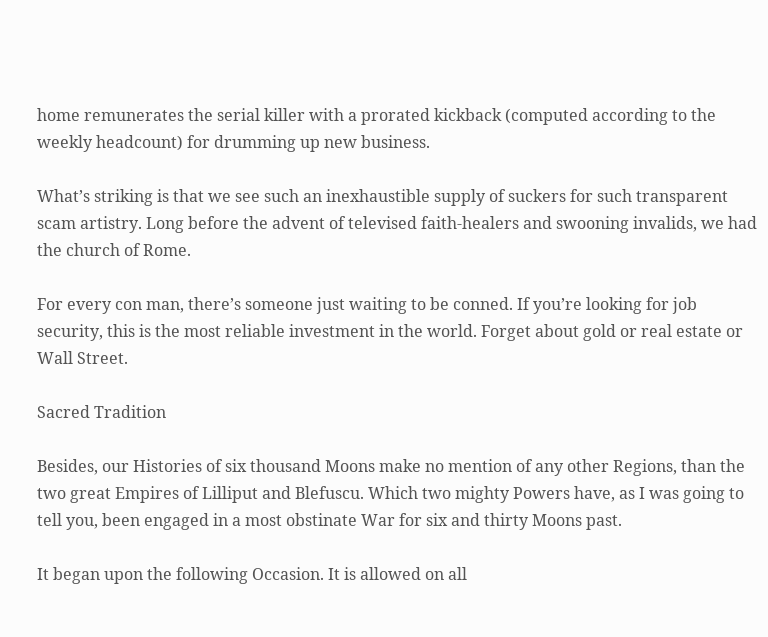home remunerates the serial killer with a prorated kickback (computed according to the weekly headcount) for drumming up new business.

What’s striking is that we see such an inexhaustible supply of suckers for such transparent scam artistry. Long before the advent of televised faith-healers and swooning invalids, we had the church of Rome.

For every con man, there’s someone just waiting to be conned. If you’re looking for job security, this is the most reliable investment in the world. Forget about gold or real estate or Wall Street.

Sacred Tradition

Besides, our Histories of six thousand Moons make no mention of any other Regions, than the two great Empires of Lilliput and Blefuscu. Which two mighty Powers have, as I was going to tell you, been engaged in a most obstinate War for six and thirty Moons past.

It began upon the following Occasion. It is allowed on all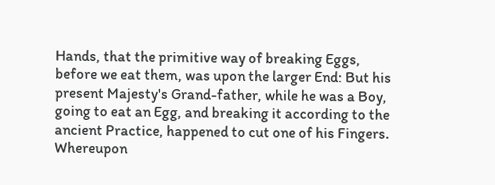Hands, that the primitive way of breaking Eggs, before we eat them, was upon the larger End: But his present Majesty's Grand-father, while he was a Boy, going to eat an Egg, and breaking it according to the ancient Practice, happened to cut one of his Fingers. Whereupon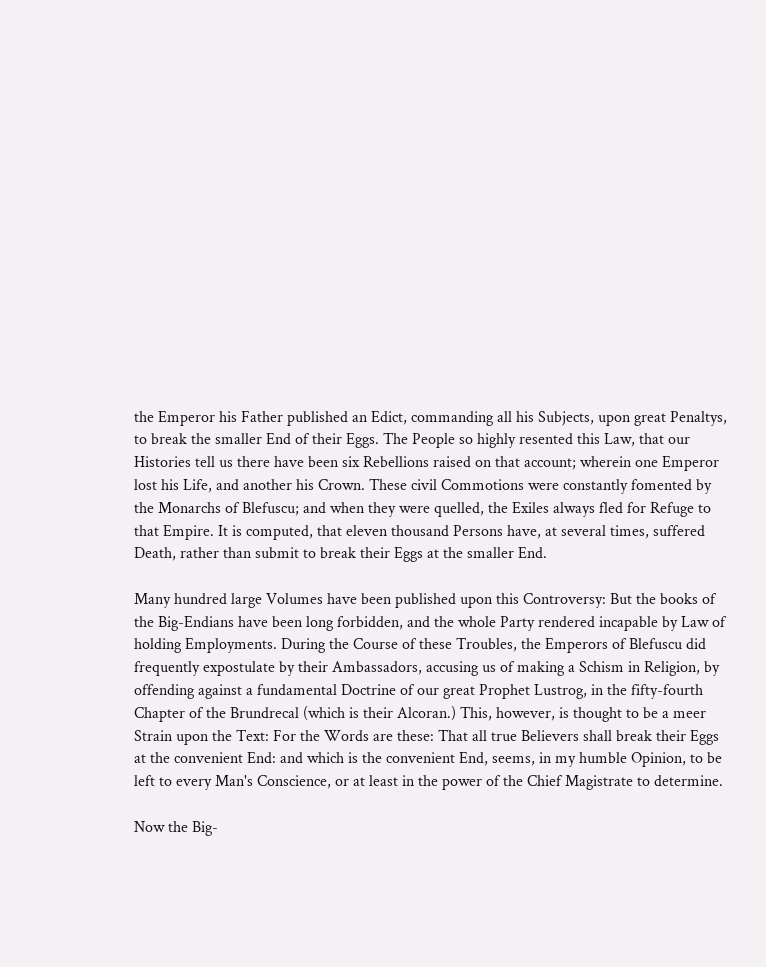the Emperor his Father published an Edict, commanding all his Subjects, upon great Penaltys, to break the smaller End of their Eggs. The People so highly resented this Law, that our Histories tell us there have been six Rebellions raised on that account; wherein one Emperor lost his Life, and another his Crown. These civil Commotions were constantly fomented by the Monarchs of Blefuscu; and when they were quelled, the Exiles always fled for Refuge to that Empire. It is computed, that eleven thousand Persons have, at several times, suffered Death, rather than submit to break their Eggs at the smaller End.

Many hundred large Volumes have been published upon this Controversy: But the books of the Big-Endians have been long forbidden, and the whole Party rendered incapable by Law of holding Employments. During the Course of these Troubles, the Emperors of Blefuscu did frequently expostulate by their Ambassadors, accusing us of making a Schism in Religion, by offending against a fundamental Doctrine of our great Prophet Lustrog, in the fifty-fourth Chapter of the Brundrecal (which is their Alcoran.) This, however, is thought to be a meer Strain upon the Text: For the Words are these: That all true Believers shall break their Eggs at the convenient End: and which is the convenient End, seems, in my humble Opinion, to be left to every Man's Conscience, or at least in the power of the Chief Magistrate to determine.

Now the Big-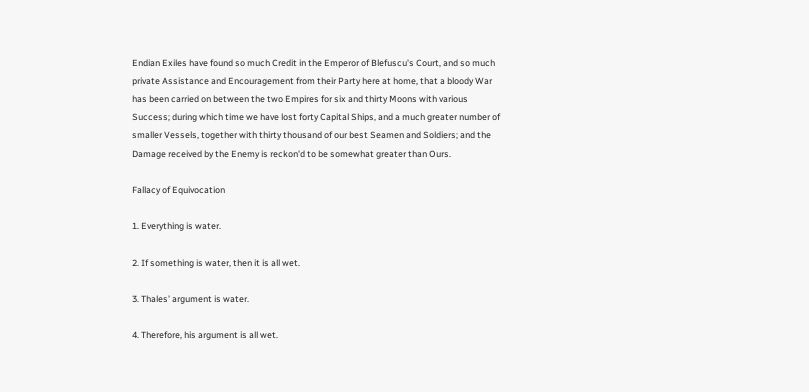Endian Exiles have found so much Credit in the Emperor of Blefuscu's Court, and so much private Assistance and Encouragement from their Party here at home, that a bloody War has been carried on between the two Empires for six and thirty Moons with various Success; during which time we have lost forty Capital Ships, and a much greater number of smaller Vessels, together with thirty thousand of our best Seamen and Soldiers; and the Damage received by the Enemy is reckon'd to be somewhat greater than Ours.

Fallacy of Equivocation

1. Everything is water.

2. If something is water, then it is all wet.

3. Thales' argument is water.

4. Therefore, his argument is all wet.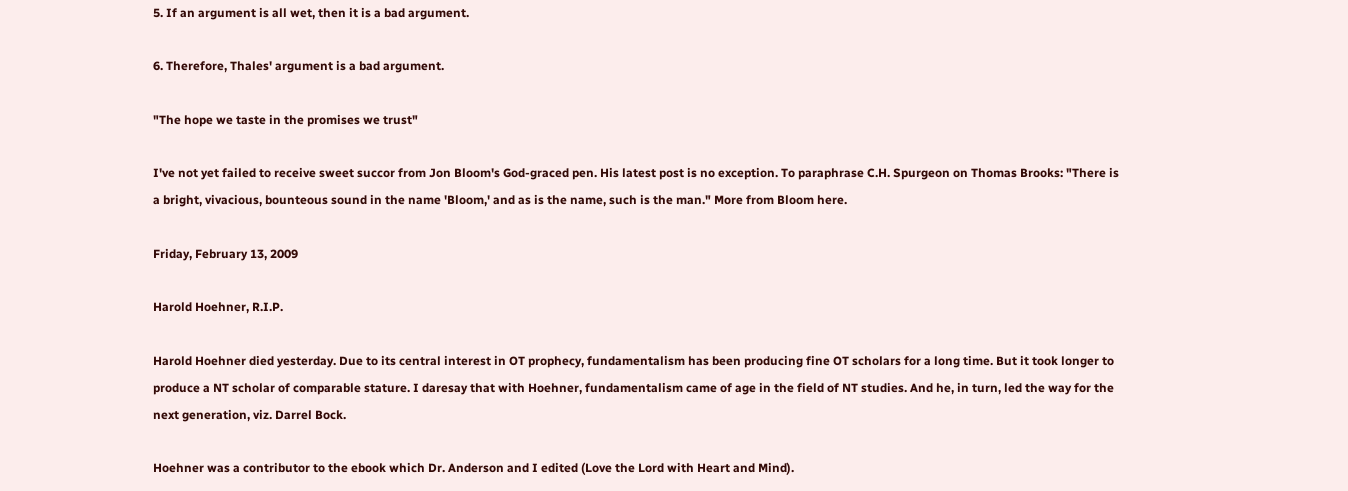5. If an argument is all wet, then it is a bad argument.

6. Therefore, Thales' argument is a bad argument.

"The hope we taste in the promises we trust"

I've not yet failed to receive sweet succor from Jon Bloom's God-graced pen. His latest post is no exception. To paraphrase C.H. Spurgeon on Thomas Brooks: "There is a bright, vivacious, bounteous sound in the name 'Bloom,' and as is the name, such is the man." More from Bloom here.

Friday, February 13, 2009

Harold Hoehner, R.I.P.

Harold Hoehner died yesterday. Due to its central interest in OT prophecy, fundamentalism has been producing fine OT scholars for a long time. But it took longer to produce a NT scholar of comparable stature. I daresay that with Hoehner, fundamentalism came of age in the field of NT studies. And he, in turn, led the way for the next generation, viz. Darrel Bock.

Hoehner was a contributor to the ebook which Dr. Anderson and I edited (Love the Lord with Heart and Mind).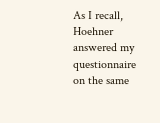As I recall, Hoehner answered my questionnaire on the same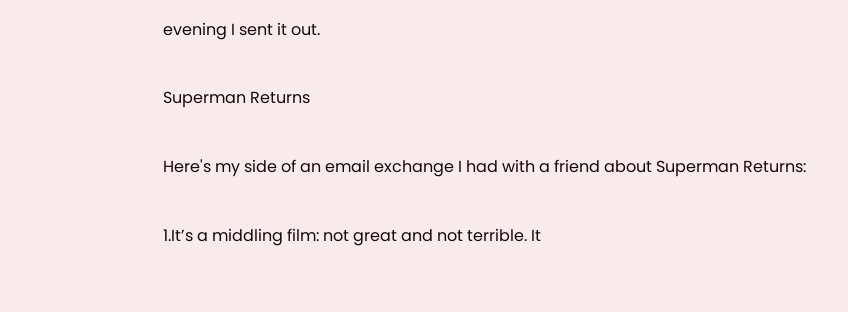evening I sent it out.

Superman Returns

Here's my side of an email exchange I had with a friend about Superman Returns:

1.It’s a middling film: not great and not terrible. It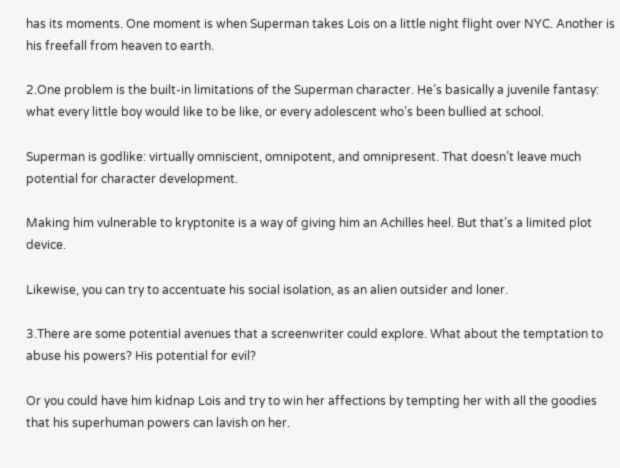has its moments. One moment is when Superman takes Lois on a little night flight over NYC. Another is his freefall from heaven to earth.

2.One problem is the built-in limitations of the Superman character. He’s basically a juvenile fantasy: what every little boy would like to be like, or every adolescent who’s been bullied at school.

Superman is godlike: virtually omniscient, omnipotent, and omnipresent. That doesn’t leave much potential for character development.

Making him vulnerable to kryptonite is a way of giving him an Achilles heel. But that’s a limited plot device.

Likewise, you can try to accentuate his social isolation, as an alien outsider and loner.

3.There are some potential avenues that a screenwriter could explore. What about the temptation to abuse his powers? His potential for evil?

Or you could have him kidnap Lois and try to win her affections by tempting her with all the goodies that his superhuman powers can lavish on her.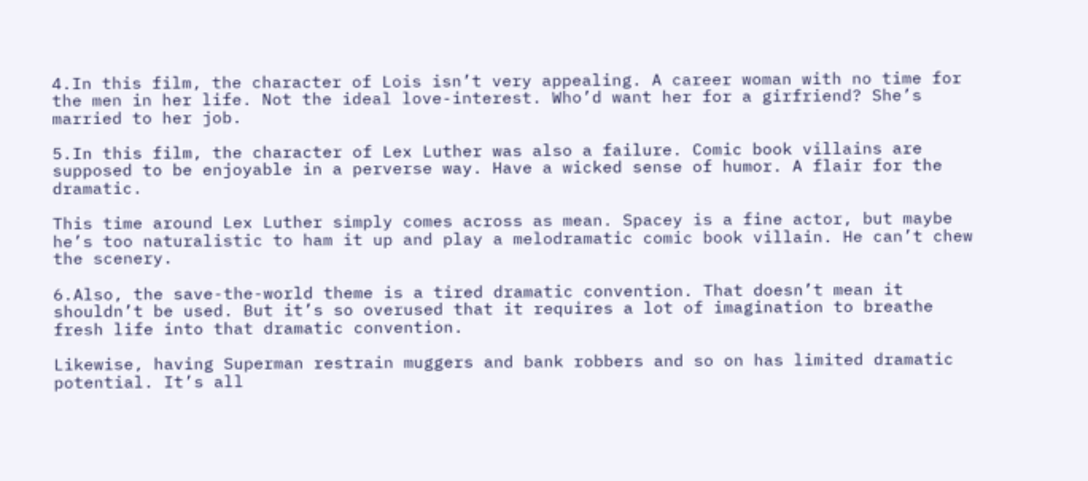4.In this film, the character of Lois isn’t very appealing. A career woman with no time for the men in her life. Not the ideal love-interest. Who’d want her for a girfriend? She’s married to her job.

5.In this film, the character of Lex Luther was also a failure. Comic book villains are supposed to be enjoyable in a perverse way. Have a wicked sense of humor. A flair for the dramatic.

This time around Lex Luther simply comes across as mean. Spacey is a fine actor, but maybe he’s too naturalistic to ham it up and play a melodramatic comic book villain. He can’t chew the scenery.

6.Also, the save-the-world theme is a tired dramatic convention. That doesn’t mean it shouldn’t be used. But it’s so overused that it requires a lot of imagination to breathe fresh life into that dramatic convention.

Likewise, having Superman restrain muggers and bank robbers and so on has limited dramatic potential. It’s all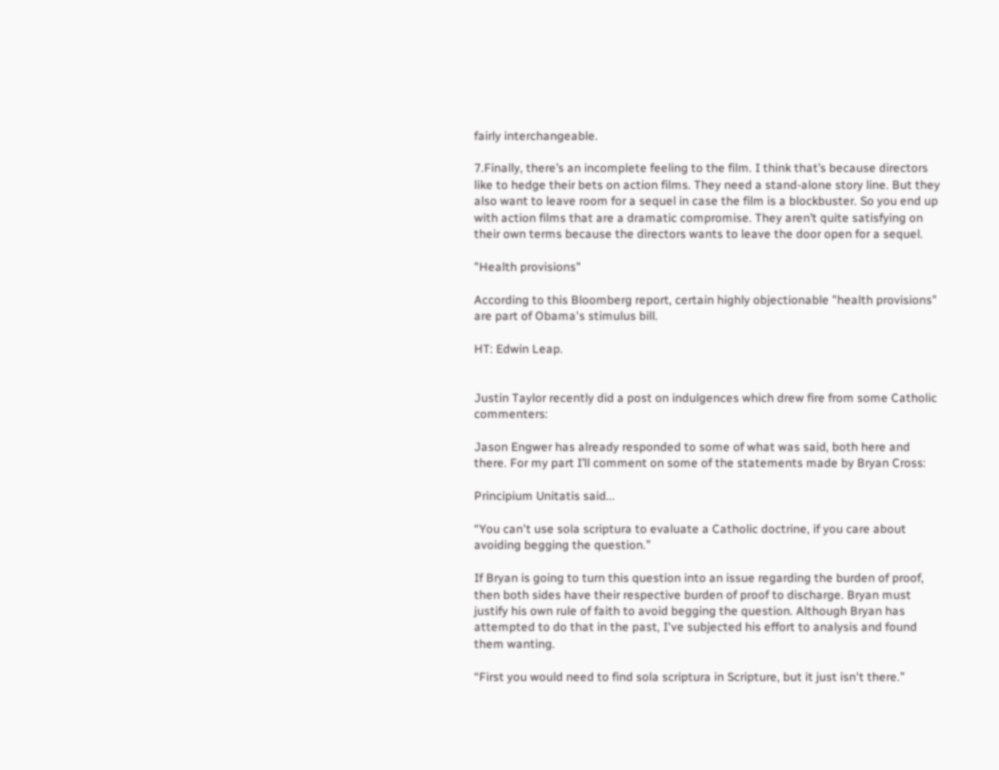fairly interchangeable.

7.Finally, there’s an incomplete feeling to the film. I think that’s because directors like to hedge their bets on action films. They need a stand-alone story line. But they also want to leave room for a sequel in case the film is a blockbuster. So you end up with action films that are a dramatic compromise. They aren’t quite satisfying on their own terms because the directors wants to leave the door open for a sequel.

"Health provisions"

According to this Bloomberg report, certain highly objectionable "health provisions" are part of Obama's stimulus bill.

HT: Edwin Leap.


Justin Taylor recently did a post on indulgences which drew fire from some Catholic commenters:

Jason Engwer has already responded to some of what was said, both here and there. For my part I’ll comment on some of the statements made by Bryan Cross:

Principium Unitatis said...

“You can't use sola scriptura to evaluate a Catholic doctrine, if you care about avoiding begging the question.”

If Bryan is going to turn this question into an issue regarding the burden of proof, then both sides have their respective burden of proof to discharge. Bryan must justify his own rule of faith to avoid begging the question. Although Bryan has attempted to do that in the past, I've subjected his effort to analysis and found them wanting.

“First you would need to find sola scriptura in Scripture, but it just isn't there.”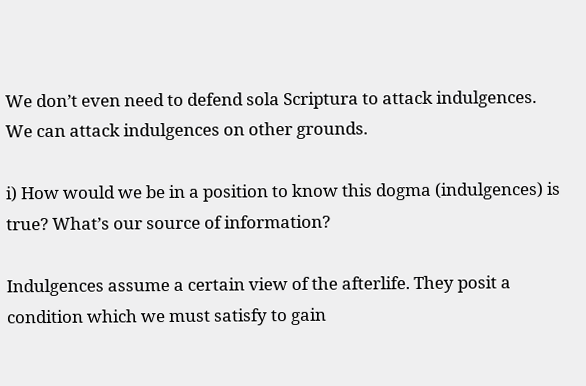We don’t even need to defend sola Scriptura to attack indulgences. We can attack indulgences on other grounds.

i) How would we be in a position to know this dogma (indulgences) is true? What’s our source of information?

Indulgences assume a certain view of the afterlife. They posit a condition which we must satisfy to gain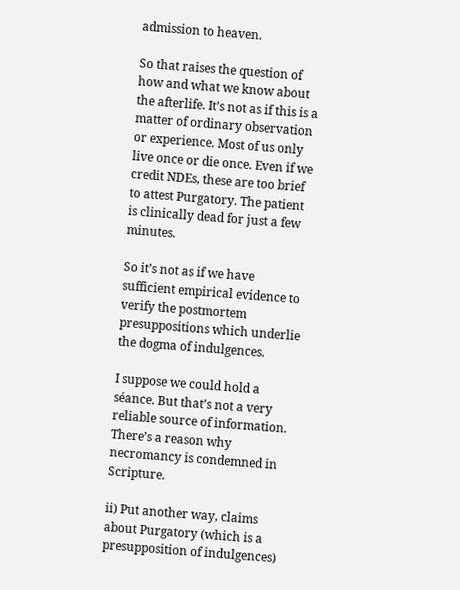admission to heaven.

So that raises the question of how and what we know about the afterlife. It’s not as if this is a matter of ordinary observation or experience. Most of us only live once or die once. Even if we credit NDEs, these are too brief to attest Purgatory. The patient is clinically dead for just a few minutes.

So it’s not as if we have sufficient empirical evidence to verify the postmortem presuppositions which underlie the dogma of indulgences.

I suppose we could hold a séance. But that’s not a very reliable source of information. There’s a reason why necromancy is condemned in Scripture.

ii) Put another way, claims about Purgatory (which is a presupposition of indulgences)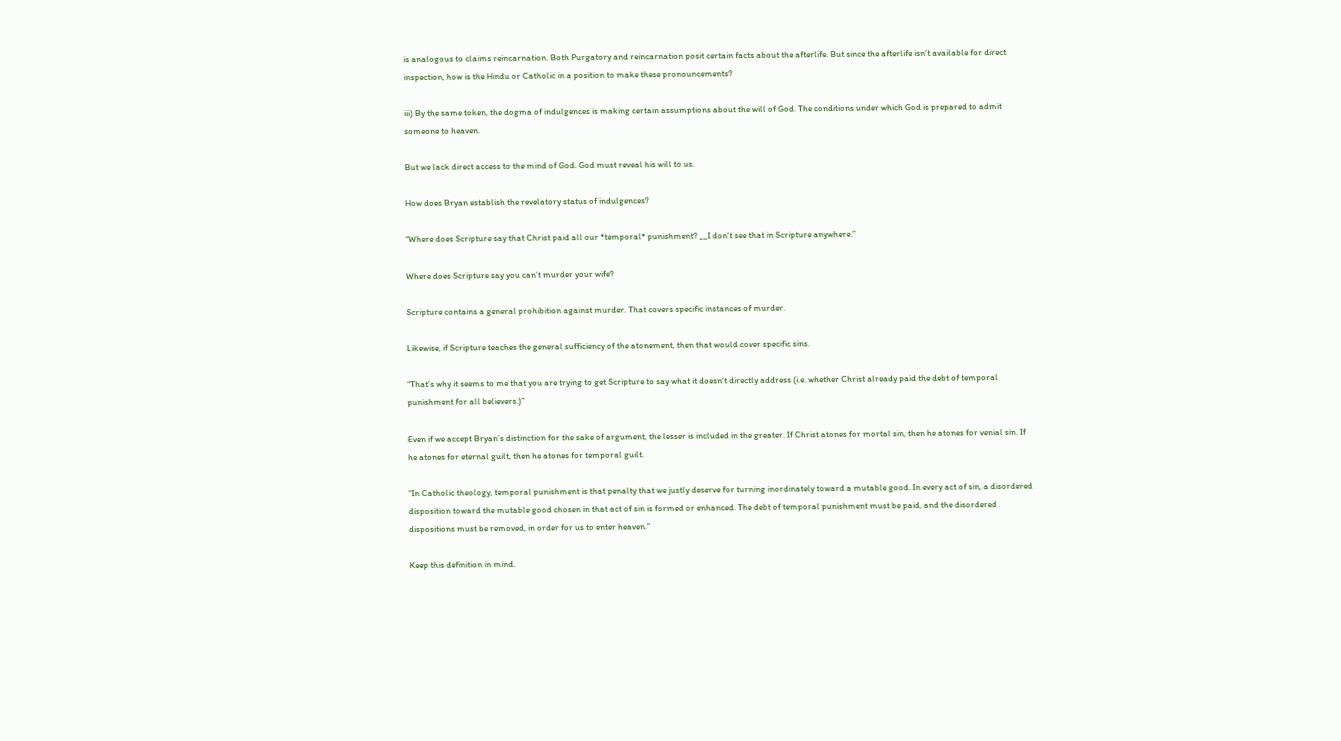is analogous to claims reincarnation. Both Purgatory and reincarnation posit certain facts about the afterlife. But since the afterlife isn’t available for direct inspection, how is the Hindu or Catholic in a position to make these pronouncements?

iii) By the same token, the dogma of indulgences is making certain assumptions about the will of God. The conditions under which God is prepared to admit someone to heaven.

But we lack direct access to the mind of God. God must reveal his will to us.

How does Bryan establish the revelatory status of indulgences?

“Where does Scripture say that Christ paid all our *temporal* punishment? __I don't see that in Scripture anywhere.”

Where does Scripture say you can’t murder your wife?

Scripture contains a general prohibition against murder. That covers specific instances of murder.

Likewise, if Scripture teaches the general sufficiency of the atonement, then that would cover specific sins.

“That's why it seems to me that you are trying to get Scripture to say what it doesn't directly address (i.e. whether Christ already paid the debt of temporal punishment for all believers.)”

Even if we accept Bryan’s distinction for the sake of argument, the lesser is included in the greater. If Christ atones for mortal sin, then he atones for venial sin. If he atones for eternal guilt, then he atones for temporal guilt.

“In Catholic theology, temporal punishment is that penalty that we justly deserve for turning inordinately toward a mutable good. In every act of sin, a disordered disposition toward the mutable good chosen in that act of sin is formed or enhanced. The debt of temporal punishment must be paid, and the disordered dispositions must be removed, in order for us to enter heaven.”

Keep this definition in mind.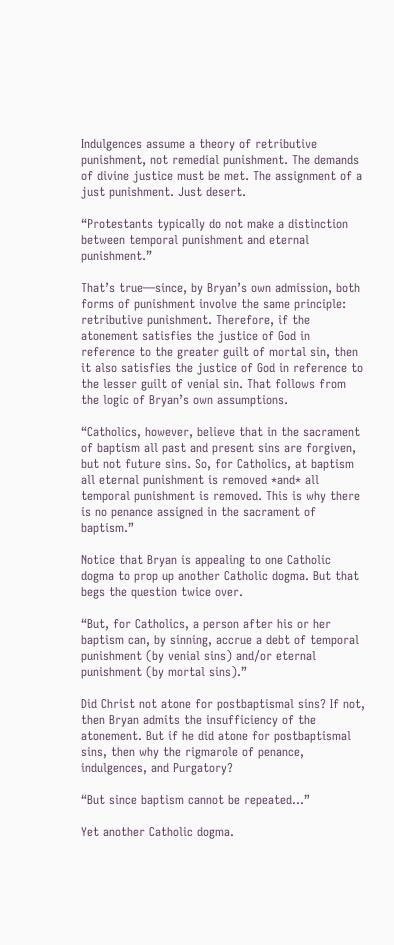Indulgences assume a theory of retributive punishment, not remedial punishment. The demands of divine justice must be met. The assignment of a just punishment. Just desert.

“Protestants typically do not make a distinction between temporal punishment and eternal punishment.”

That’s true—since, by Bryan’s own admission, both forms of punishment involve the same principle: retributive punishment. Therefore, if the atonement satisfies the justice of God in reference to the greater guilt of mortal sin, then it also satisfies the justice of God in reference to the lesser guilt of venial sin. That follows from the logic of Bryan’s own assumptions.

“Catholics, however, believe that in the sacrament of baptism all past and present sins are forgiven, but not future sins. So, for Catholics, at baptism all eternal punishment is removed *and* all temporal punishment is removed. This is why there is no penance assigned in the sacrament of baptism.”

Notice that Bryan is appealing to one Catholic dogma to prop up another Catholic dogma. But that begs the question twice over.

“But, for Catholics, a person after his or her baptism can, by sinning, accrue a debt of temporal punishment (by venial sins) and/or eternal punishment (by mortal sins).”

Did Christ not atone for postbaptismal sins? If not, then Bryan admits the insufficiency of the atonement. But if he did atone for postbaptismal sins, then why the rigmarole of penance, indulgences, and Purgatory?

“But since baptism cannot be repeated…”

Yet another Catholic dogma.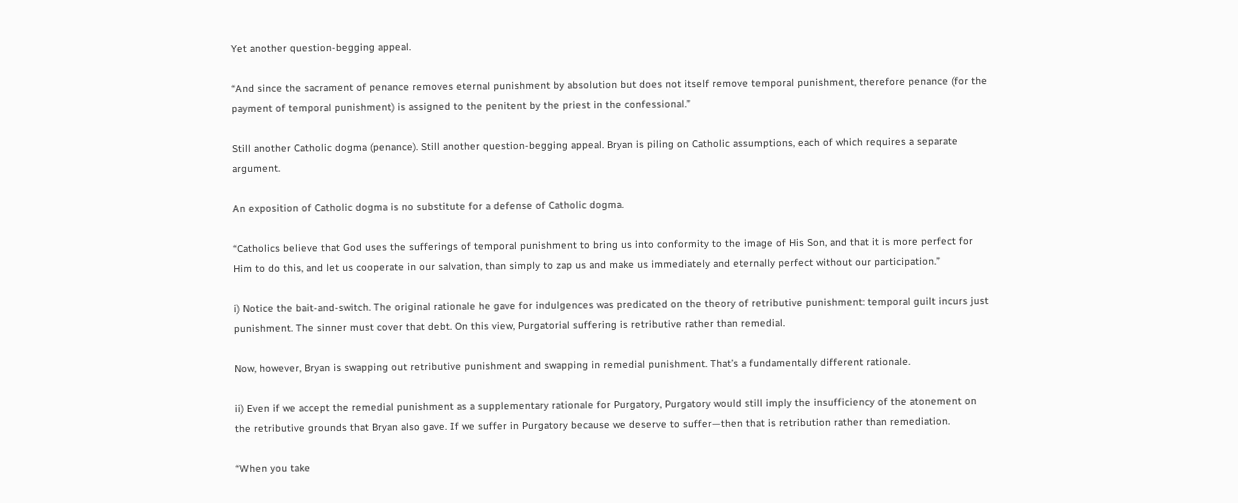Yet another question-begging appeal.

“And since the sacrament of penance removes eternal punishment by absolution but does not itself remove temporal punishment, therefore penance (for the payment of temporal punishment) is assigned to the penitent by the priest in the confessional.”

Still another Catholic dogma (penance). Still another question-begging appeal. Bryan is piling on Catholic assumptions, each of which requires a separate argument.

An exposition of Catholic dogma is no substitute for a defense of Catholic dogma.

“Catholics believe that God uses the sufferings of temporal punishment to bring us into conformity to the image of His Son, and that it is more perfect for Him to do this, and let us cooperate in our salvation, than simply to zap us and make us immediately and eternally perfect without our participation.”

i) Notice the bait-and-switch. The original rationale he gave for indulgences was predicated on the theory of retributive punishment: temporal guilt incurs just punishment. The sinner must cover that debt. On this view, Purgatorial suffering is retributive rather than remedial.

Now, however, Bryan is swapping out retributive punishment and swapping in remedial punishment. That’s a fundamentally different rationale.

ii) Even if we accept the remedial punishment as a supplementary rationale for Purgatory, Purgatory would still imply the insufficiency of the atonement on the retributive grounds that Bryan also gave. If we suffer in Purgatory because we deserve to suffer—then that is retribution rather than remediation.

“When you take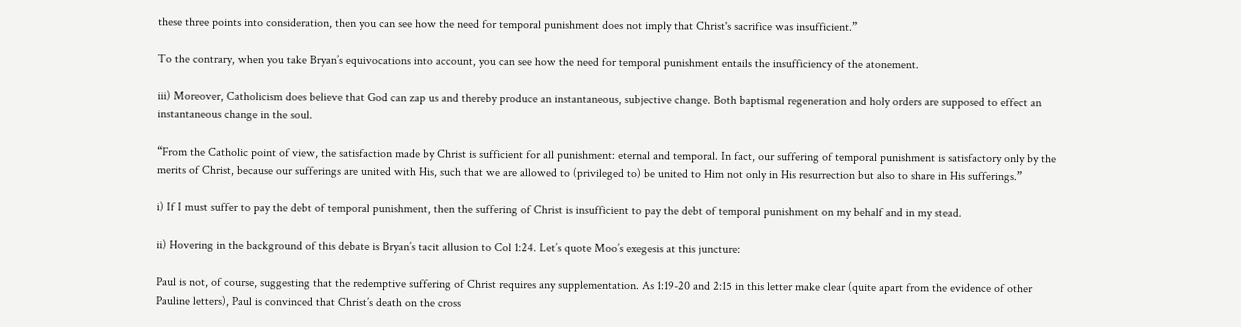these three points into consideration, then you can see how the need for temporal punishment does not imply that Christ's sacrifice was insufficient.”

To the contrary, when you take Bryan’s equivocations into account, you can see how the need for temporal punishment entails the insufficiency of the atonement.

iii) Moreover, Catholicism does believe that God can zap us and thereby produce an instantaneous, subjective change. Both baptismal regeneration and holy orders are supposed to effect an instantaneous change in the soul.

“From the Catholic point of view, the satisfaction made by Christ is sufficient for all punishment: eternal and temporal. In fact, our suffering of temporal punishment is satisfactory only by the merits of Christ, because our sufferings are united with His, such that we are allowed to (privileged to) be united to Him not only in His resurrection but also to share in His sufferings.”

i) If I must suffer to pay the debt of temporal punishment, then the suffering of Christ is insufficient to pay the debt of temporal punishment on my behalf and in my stead.

ii) Hovering in the background of this debate is Bryan’s tacit allusion to Col 1:24. Let’s quote Moo’s exegesis at this juncture:

Paul is not, of course, suggesting that the redemptive suffering of Christ requires any supplementation. As 1:19-20 and 2:15 in this letter make clear (quite apart from the evidence of other Pauline letters), Paul is convinced that Christ’s death on the cross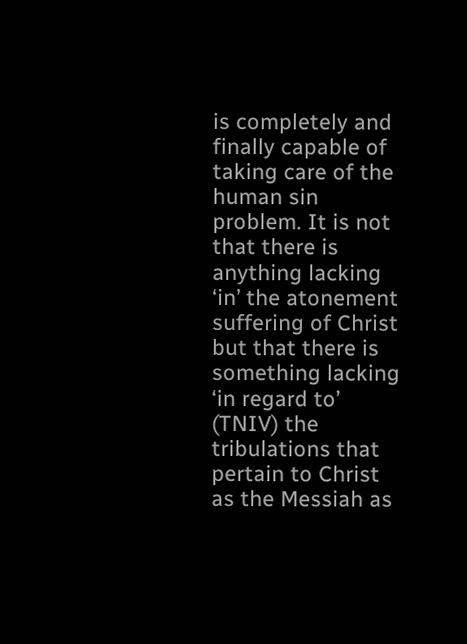is completely and finally capable of taking care of the human sin problem. It is not that there is anything lacking ‘in’ the atonement suffering of Christ but that there is something lacking ‘in regard to’ (TNIV) the tribulations that pertain to Christ as the Messiah as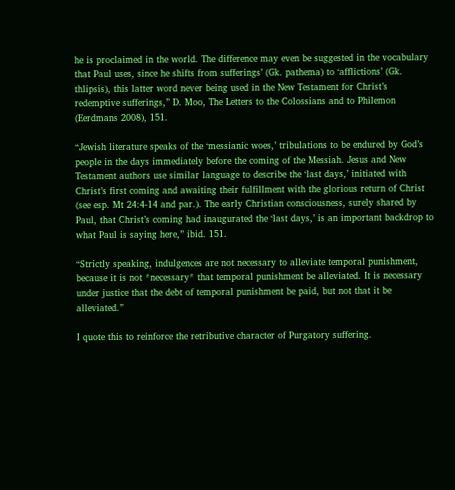he is proclaimed in the world. The difference may even be suggested in the vocabulary that Paul uses, since he shifts from sufferings’ (Gk. pathema) to ‘afflictions’ (Gk. thlipsis), this latter word never being used in the New Testament for Christ’s redemptive sufferings,” D. Moo, The Letters to the Colossians and to Philemon (Eerdmans 2008), 151.

“Jewish literature speaks of the ‘messianic woes,’ tribulations to be endured by God’s people in the days immediately before the coming of the Messiah. Jesus and New Testament authors use similar language to describe the ‘last days,’ initiated with Christ’s first coming and awaiting their fulfillment with the glorious return of Christ (see esp. Mt 24:4-14 and par.). The early Christian consciousness, surely shared by Paul, that Christ’s coming had inaugurated the ‘last days,’ is an important backdrop to what Paul is saying here,” ibid. 151.

“Strictly speaking, indulgences are not necessary to alleviate temporal punishment, because it is not *necessary* that temporal punishment be alleviated. It is necessary under justice that the debt of temporal punishment be paid, but not that it be alleviated.”

I quote this to reinforce the retributive character of Purgatory suffering.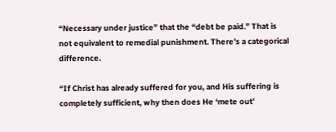“Necessary under justice” that the “debt be paid.” That is not equivalent to remedial punishment. There’s a categorical difference.

“If Christ has already suffered for you, and His suffering is completely sufficient, why then does He ‘mete out’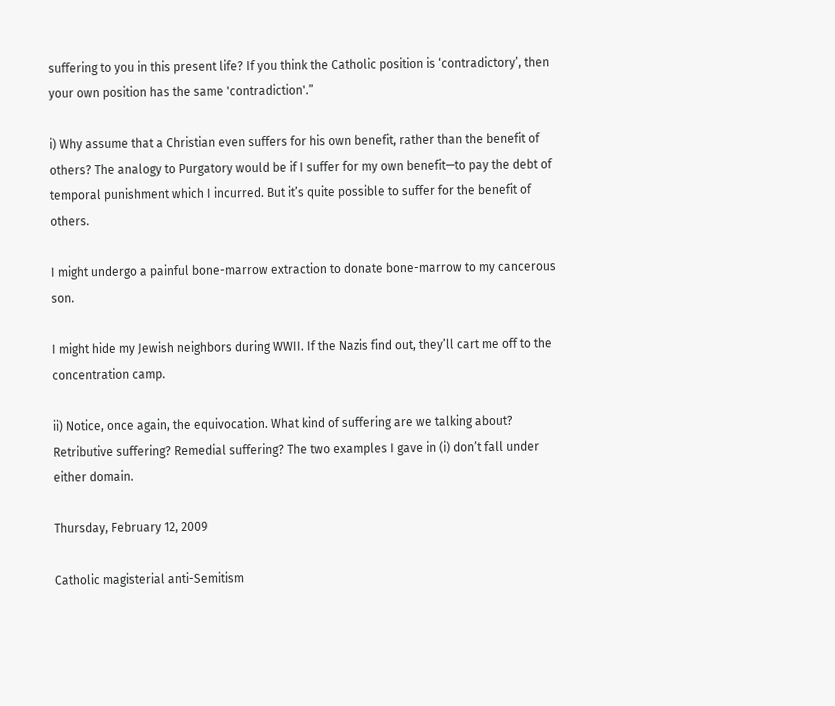suffering to you in this present life? If you think the Catholic position is ‘contradictory’, then your own position has the same 'contradiction'.”

i) Why assume that a Christian even suffers for his own benefit, rather than the benefit of others? The analogy to Purgatory would be if I suffer for my own benefit—to pay the debt of temporal punishment which I incurred. But it’s quite possible to suffer for the benefit of others.

I might undergo a painful bone-marrow extraction to donate bone-marrow to my cancerous son.

I might hide my Jewish neighbors during WWII. If the Nazis find out, they’ll cart me off to the concentration camp.

ii) Notice, once again, the equivocation. What kind of suffering are we talking about? Retributive suffering? Remedial suffering? The two examples I gave in (i) don’t fall under either domain.

Thursday, February 12, 2009

Catholic magisterial anti-Semitism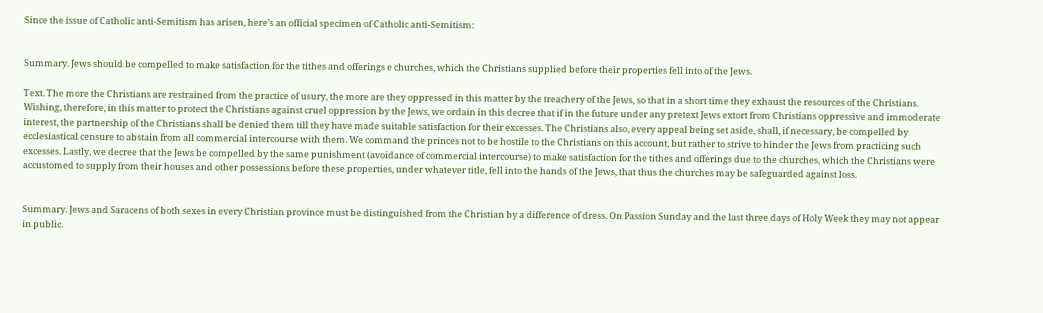Since the issue of Catholic anti-Semitism has arisen, here’s an official specimen of Catholic anti-Semitism:


Summary. Jews should be compelled to make satisfaction for the tithes and offerings e churches, which the Christians supplied before their properties fell into of the Jews.

Text. The more the Christians are restrained from the practice of usury, the more are they oppressed in this matter by the treachery of the Jews, so that in a short time they exhaust the resources of the Christians. Wishing, therefore, in this matter to protect the Christians against cruel oppression by the Jews, we ordain in this decree that if in the future under any pretext Jews extort from Christians oppressive and immoderate interest, the partnership of the Christians shall be denied them till they have made suitable satisfaction for their excesses. The Christians also, every appeal being set aside, shall, if necessary, be compelled by ecclesiastical censure to abstain from all commercial intercourse with them. We command the princes not to be hostile to the Christians on this account, but rather to strive to hinder the Jews from practicing such excesses. Lastly, we decree that the Jews be compelled by the same punishment (avoidance of commercial intercourse) to make satisfaction for the tithes and offerings due to the churches, which the Christians were accustomed to supply from their houses and other possessions before these properties, under whatever title, fell into the hands of the Jews, that thus the churches may be safeguarded against loss.


Summary. Jews and Saracens of both sexes in every Christian province must be distinguished from the Christian by a difference of dress. On Passion Sunday and the last three days of Holy Week they may not appear in public.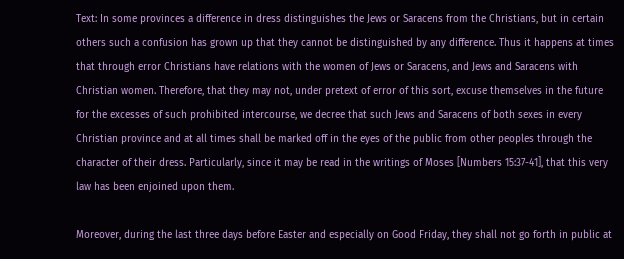Text: In some provinces a difference in dress distinguishes the Jews or Saracens from the Christians, but in certain others such a confusion has grown up that they cannot be distinguished by any difference. Thus it happens at times that through error Christians have relations with the women of Jews or Saracens, and Jews and Saracens with Christian women. Therefore, that they may not, under pretext of error of this sort, excuse themselves in the future for the excesses of such prohibited intercourse, we decree that such Jews and Saracens of both sexes in every Christian province and at all times shall be marked off in the eyes of the public from other peoples through the character of their dress. Particularly, since it may be read in the writings of Moses [Numbers 15:37-41], that this very law has been enjoined upon them.

Moreover, during the last three days before Easter and especially on Good Friday, they shall not go forth in public at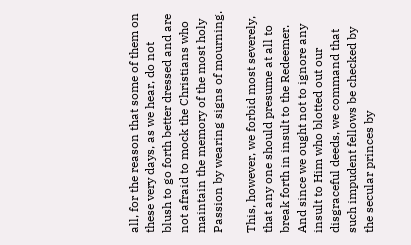all, for the reason that some of them on these very days, as we hear, do not blush to go forth better dressed and are not afraid to mock the Christians who maintain the memory of the most holy Passion by wearing signs of mourning.

This, however, we forbid most severely, that any one should presume at all to break forth in insult to the Redeemer. And since we ought not to ignore any insult to Him who blotted out our disgraceful deeds, we command that such impudent fellows be checked by the secular princes by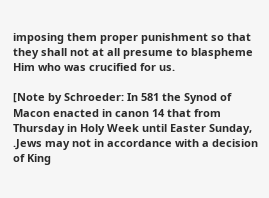imposing them proper punishment so that they shall not at all presume to blaspheme Him who was crucified for us.

[Note by Schroeder: In 581 the Synod of Macon enacted in canon 14 that from Thursday in Holy Week until Easter Sunday, .Jews may not in accordance with a decision of King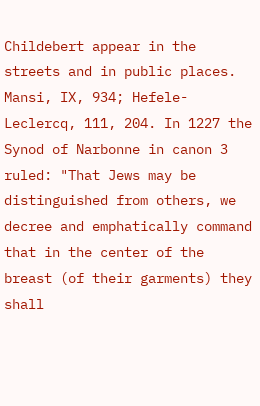Childebert appear in the streets and in public places. Mansi, IX, 934; Hefele-Leclercq, 111, 204. In 1227 the Synod of Narbonne in canon 3 ruled: "That Jews may be distinguished from others, we decree and emphatically command that in the center of the breast (of their garments) they shall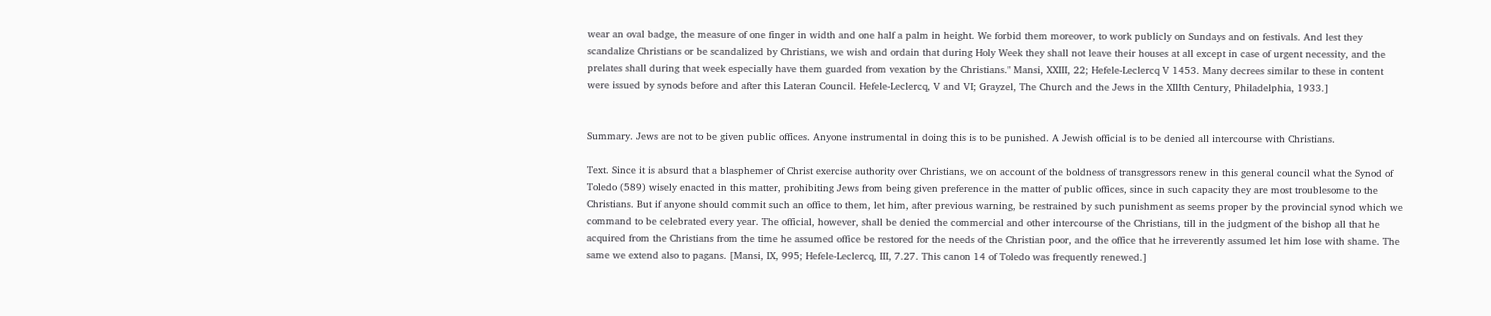wear an oval badge, the measure of one finger in width and one half a palm in height. We forbid them moreover, to work publicly on Sundays and on festivals. And lest they scandalize Christians or be scandalized by Christians, we wish and ordain that during Holy Week they shall not leave their houses at all except in case of urgent necessity, and the prelates shall during that week especially have them guarded from vexation by the Christians." Mansi, XXIII, 22; Hefele-Leclercq V 1453. Many decrees similar to these in content were issued by synods before and after this Lateran Council. Hefele-Leclercq, V and VI; Grayzel, The Church and the Jews in the XIlIth Century, Philadelphia, 1933.]


Summary. Jews are not to be given public offices. Anyone instrumental in doing this is to be punished. A Jewish official is to be denied all intercourse with Christians.

Text. Since it is absurd that a blasphemer of Christ exercise authority over Christians, we on account of the boldness of transgressors renew in this general council what the Synod of Toledo (589) wisely enacted in this matter, prohibiting Jews from being given preference in the matter of public offices, since in such capacity they are most troublesome to the Christians. But if anyone should commit such an office to them, let him, after previous warning, be restrained by such punishment as seems proper by the provincial synod which we command to be celebrated every year. The official, however, shall be denied the commercial and other intercourse of the Christians, till in the judgment of the bishop all that he acquired from the Christians from the time he assumed office be restored for the needs of the Christian poor, and the office that he irreverently assumed let him lose with shame. The same we extend also to pagans. [Mansi, IX, 995; Hefele-Leclercq, III, 7.27. This canon 14 of Toledo was frequently renewed.]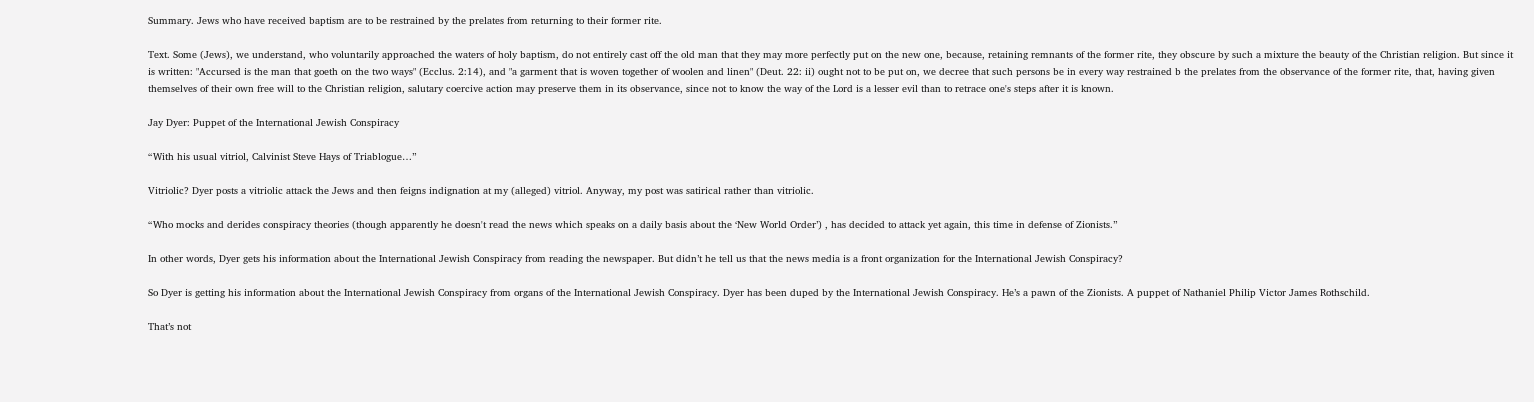Summary. Jews who have received baptism are to be restrained by the prelates from returning to their former rite.

Text. Some (Jews), we understand, who voluntarily approached the waters of holy baptism, do not entirely cast off the old man that they may more perfectly put on the new one, because, retaining remnants of the former rite, they obscure by such a mixture the beauty of the Christian religion. But since it is written: "Accursed is the man that goeth on the two ways" (Ecclus. 2:14), and "a garment that is woven together of woolen and linen" (Deut. 22: ii) ought not to be put on, we decree that such persons be in every way restrained b the prelates from the observance of the former rite, that, having given themselves of their own free will to the Christian religion, salutary coercive action may preserve them in its observance, since not to know the way of the Lord is a lesser evil than to retrace one's steps after it is known.

Jay Dyer: Puppet of the International Jewish Conspiracy

“With his usual vitriol, Calvinist Steve Hays of Triablogue…”

Vitriolic? Dyer posts a vitriolic attack the Jews and then feigns indignation at my (alleged) vitriol. Anyway, my post was satirical rather than vitriolic.

“Who mocks and derides conspiracy theories (though apparently he doesn't read the news which speaks on a daily basis about the ‘New World Order’) , has decided to attack yet again, this time in defense of Zionists.”

In other words, Dyer gets his information about the International Jewish Conspiracy from reading the newspaper. But didn’t he tell us that the news media is a front organization for the International Jewish Conspiracy?

So Dyer is getting his information about the International Jewish Conspiracy from organs of the International Jewish Conspiracy. Dyer has been duped by the International Jewish Conspiracy. He’s a pawn of the Zionists. A puppet of Nathaniel Philip Victor James Rothschild.

That’s not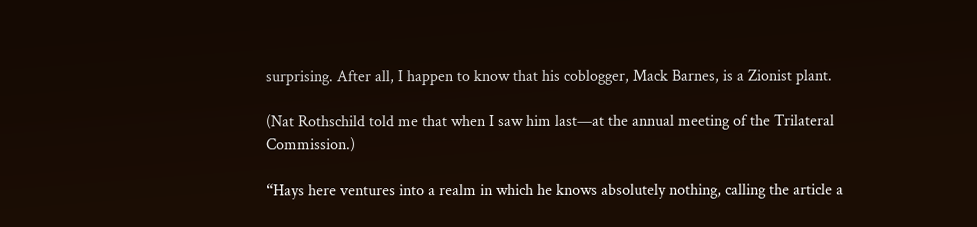surprising. After all, I happen to know that his coblogger, Mack Barnes, is a Zionist plant.

(Nat Rothschild told me that when I saw him last—at the annual meeting of the Trilateral Commission.)

“Hays here ventures into a realm in which he knows absolutely nothing, calling the article a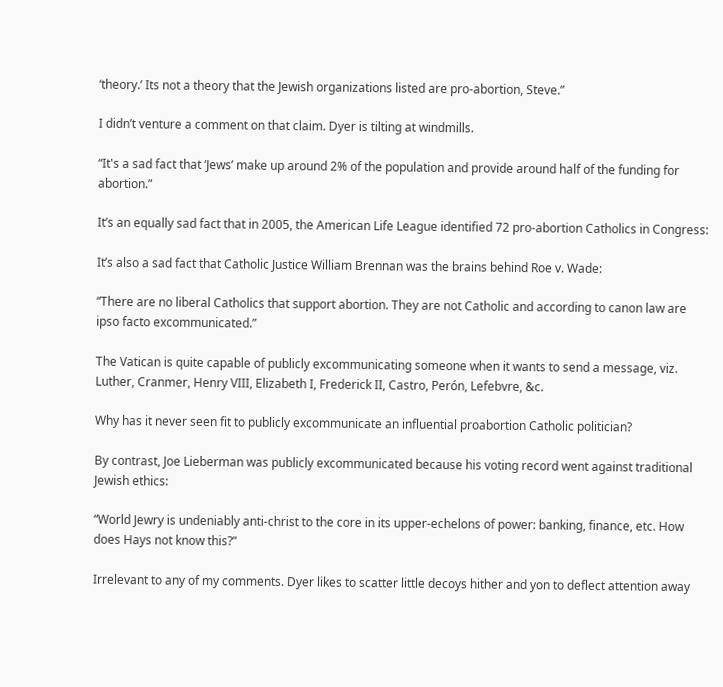‘theory.’ Its not a theory that the Jewish organizations listed are pro-abortion, Steve.”

I didn’t venture a comment on that claim. Dyer is tilting at windmills.

“It's a sad fact that ‘Jews’ make up around 2% of the population and provide around half of the funding for abortion.”

It’s an equally sad fact that in 2005, the American Life League identified 72 pro-abortion Catholics in Congress:

It’s also a sad fact that Catholic Justice William Brennan was the brains behind Roe v. Wade:

“There are no liberal Catholics that support abortion. They are not Catholic and according to canon law are ipso facto excommunicated.”

The Vatican is quite capable of publicly excommunicating someone when it wants to send a message, viz. Luther, Cranmer, Henry VIII, Elizabeth I, Frederick II, Castro, Perón, Lefebvre, &c.

Why has it never seen fit to publicly excommunicate an influential proabortion Catholic politician?

By contrast, Joe Lieberman was publicly excommunicated because his voting record went against traditional Jewish ethics:

“World Jewry is undeniably anti-christ to the core in its upper-echelons of power: banking, finance, etc. How does Hays not know this?”

Irrelevant to any of my comments. Dyer likes to scatter little decoys hither and yon to deflect attention away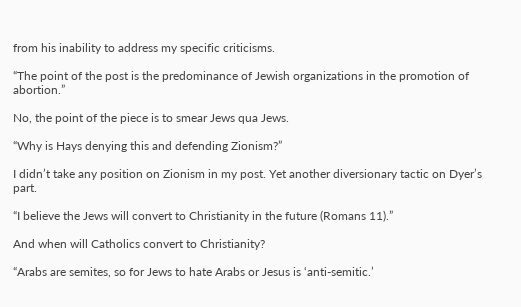from his inability to address my specific criticisms.

“The point of the post is the predominance of Jewish organizations in the promotion of abortion.”

No, the point of the piece is to smear Jews qua Jews.

“Why is Hays denying this and defending Zionism?”

I didn’t take any position on Zionism in my post. Yet another diversionary tactic on Dyer’s part.

“I believe the Jews will convert to Christianity in the future (Romans 11).”

And when will Catholics convert to Christianity?

“Arabs are semites, so for Jews to hate Arabs or Jesus is ‘anti-semitic.’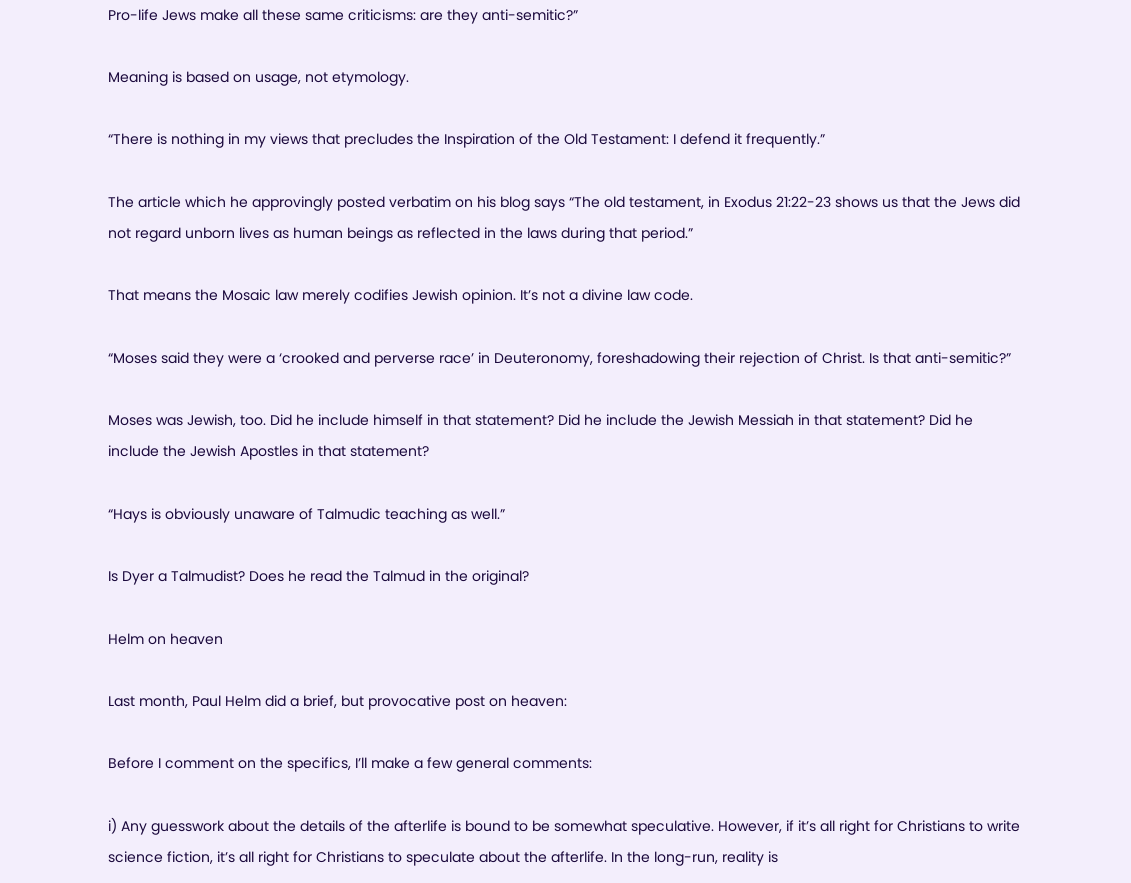Pro-life Jews make all these same criticisms: are they anti-semitic?”

Meaning is based on usage, not etymology.

“There is nothing in my views that precludes the Inspiration of the Old Testament: I defend it frequently.”

The article which he approvingly posted verbatim on his blog says “The old testament, in Exodus 21:22-23 shows us that the Jews did not regard unborn lives as human beings as reflected in the laws during that period.”

That means the Mosaic law merely codifies Jewish opinion. It’s not a divine law code.

“Moses said they were a ‘crooked and perverse race’ in Deuteronomy, foreshadowing their rejection of Christ. Is that anti-semitic?”

Moses was Jewish, too. Did he include himself in that statement? Did he include the Jewish Messiah in that statement? Did he include the Jewish Apostles in that statement?

“Hays is obviously unaware of Talmudic teaching as well.”

Is Dyer a Talmudist? Does he read the Talmud in the original?

Helm on heaven

Last month, Paul Helm did a brief, but provocative post on heaven:

Before I comment on the specifics, I’ll make a few general comments:

i) Any guesswork about the details of the afterlife is bound to be somewhat speculative. However, if it’s all right for Christians to write science fiction, it’s all right for Christians to speculate about the afterlife. In the long-run, reality is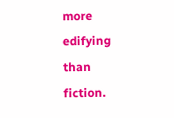more edifying than fiction.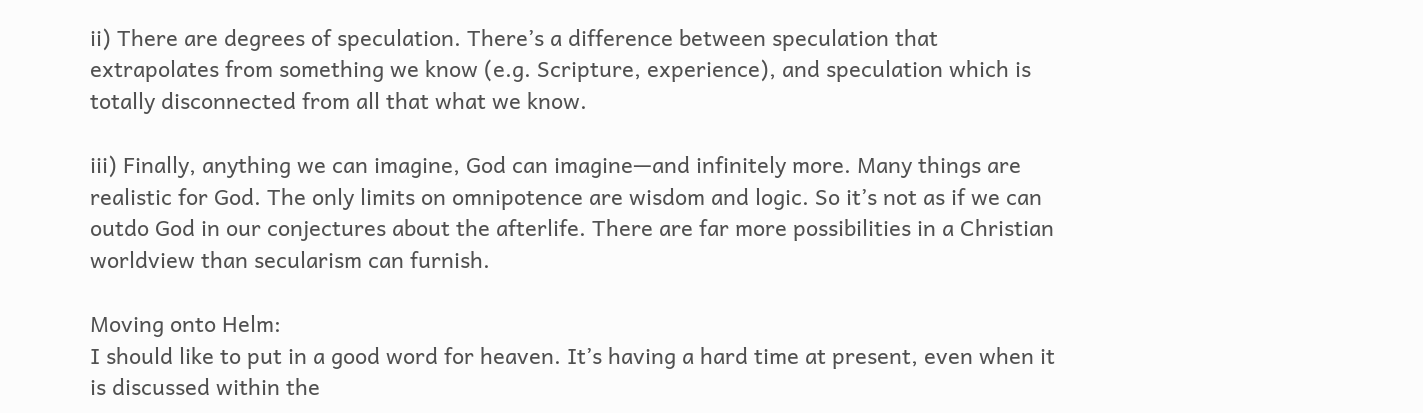ii) There are degrees of speculation. There’s a difference between speculation that extrapolates from something we know (e.g. Scripture, experience), and speculation which is totally disconnected from all that what we know.

iii) Finally, anything we can imagine, God can imagine—and infinitely more. Many things are realistic for God. The only limits on omnipotence are wisdom and logic. So it’s not as if we can outdo God in our conjectures about the afterlife. There are far more possibilities in a Christian worldview than secularism can furnish.

Moving onto Helm:
I should like to put in a good word for heaven. It’s having a hard time at present, even when it is discussed within the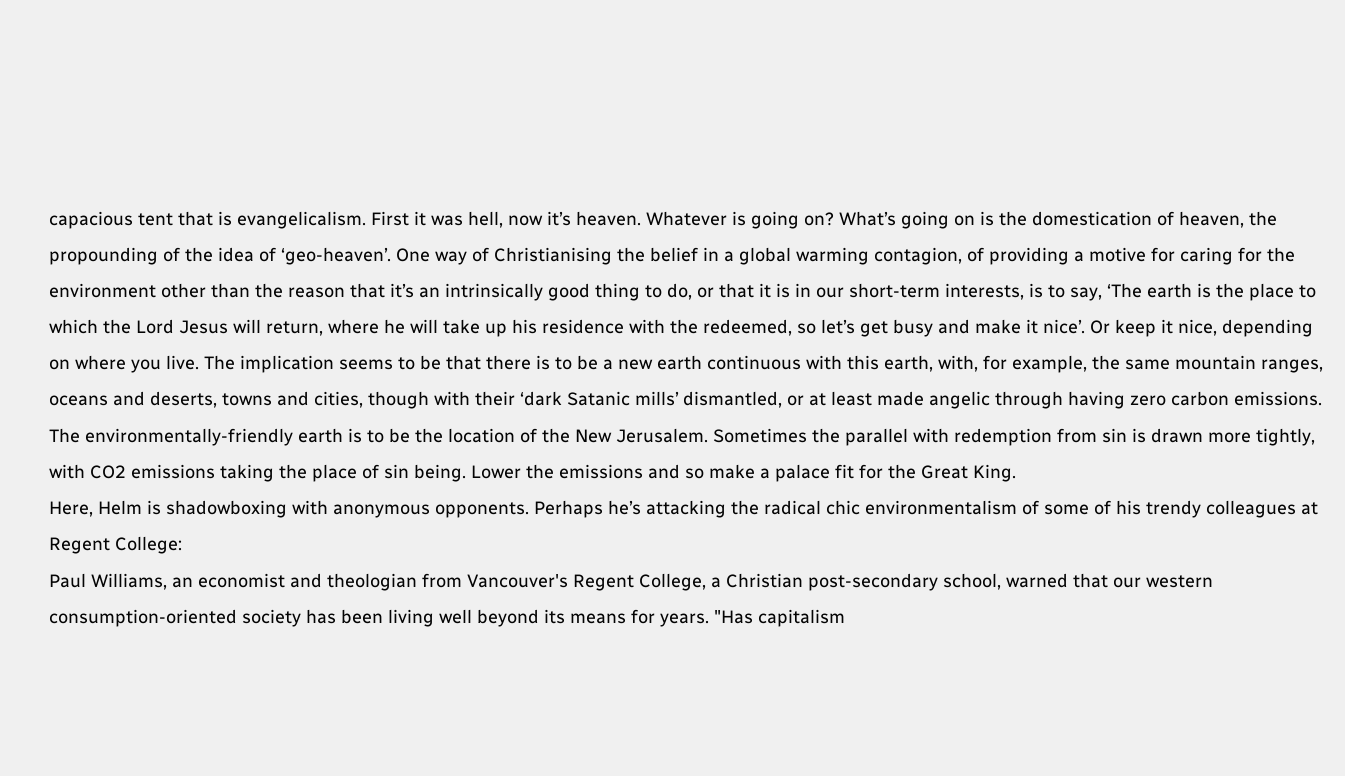capacious tent that is evangelicalism. First it was hell, now it’s heaven. Whatever is going on? What’s going on is the domestication of heaven, the propounding of the idea of ‘geo-heaven’. One way of Christianising the belief in a global warming contagion, of providing a motive for caring for the environment other than the reason that it’s an intrinsically good thing to do, or that it is in our short-term interests, is to say, ‘The earth is the place to which the Lord Jesus will return, where he will take up his residence with the redeemed, so let’s get busy and make it nice’. Or keep it nice, depending on where you live. The implication seems to be that there is to be a new earth continuous with this earth, with, for example, the same mountain ranges, oceans and deserts, towns and cities, though with their ‘dark Satanic mills’ dismantled, or at least made angelic through having zero carbon emissions. The environmentally-friendly earth is to be the location of the New Jerusalem. Sometimes the parallel with redemption from sin is drawn more tightly, with CO2 emissions taking the place of sin being. Lower the emissions and so make a palace fit for the Great King.
Here, Helm is shadowboxing with anonymous opponents. Perhaps he’s attacking the radical chic environmentalism of some of his trendy colleagues at Regent College:
Paul Williams, an economist and theologian from Vancouver's Regent College, a Christian post-secondary school, warned that our western consumption-oriented society has been living well beyond its means for years. "Has capitalism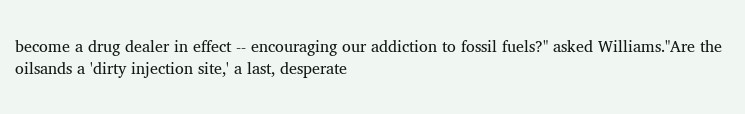become a drug dealer in effect -- encouraging our addiction to fossil fuels?" asked Williams."Are the oilsands a 'dirty injection site,' a last, desperate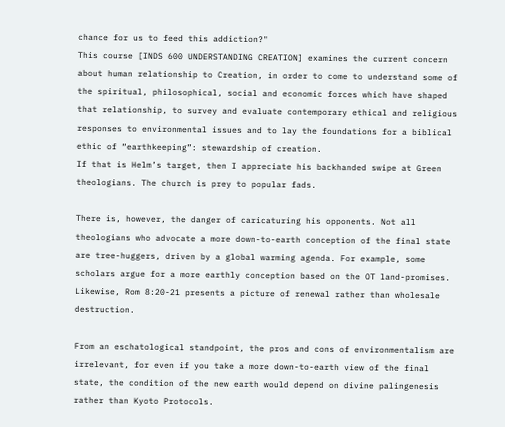chance for us to feed this addiction?"
This course [INDS 600 UNDERSTANDING CREATION] examines the current concern about human relationship to Creation, in order to come to understand some of the spiritual, philosophical, social and economic forces which have shaped that relationship, to survey and evaluate contemporary ethical and religious responses to environmental issues and to lay the foundations for a biblical ethic of “earthkeeping”: stewardship of creation.
If that is Helm’s target, then I appreciate his backhanded swipe at Green theologians. The church is prey to popular fads.

There is, however, the danger of caricaturing his opponents. Not all theologians who advocate a more down-to-earth conception of the final state are tree-huggers, driven by a global warming agenda. For example, some scholars argue for a more earthly conception based on the OT land-promises. Likewise, Rom 8:20-21 presents a picture of renewal rather than wholesale destruction.

From an eschatological standpoint, the pros and cons of environmentalism are irrelevant, for even if you take a more down-to-earth view of the final state, the condition of the new earth would depend on divine palingenesis rather than Kyoto Protocols.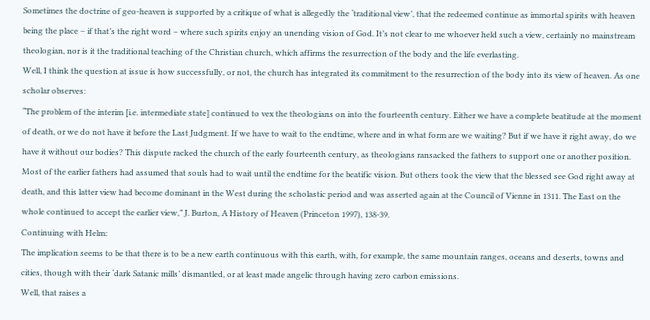Sometimes the doctrine of geo-heaven is supported by a critique of what is allegedly the ‘traditional view’, that the redeemed continue as immortal spirits with heaven being the place – if that’s the right word – where such spirits enjoy an unending vision of God. It’s not clear to me whoever held such a view, certainly no mainstream theologian, nor is it the traditional teaching of the Christian church, which affirms the resurrection of the body and the life everlasting.
Well, I think the question at issue is how successfully, or not, the church has integrated its commitment to the resurrection of the body into its view of heaven. As one scholar observes:
“The problem of the interim [i.e. intermediate state] continued to vex the theologians on into the fourteenth century. Either we have a complete beatitude at the moment of death, or we do not have it before the Last Judgment. If we have to wait to the endtime, where and in what form are we waiting? But if we have it right away, do we have it without our bodies? This dispute racked the church of the early fourteenth century, as theologians ransacked the fathers to support one or another position. Most of the earlier fathers had assumed that souls had to wait until the endtime for the beatific vision. But others took the view that the blessed see God right away at death, and this latter view had become dominant in the West during the scholastic period and was asserted again at the Council of Vienne in 1311. The East on the whole continued to accept the earlier view,” J. Burton, A History of Heaven (Princeton 1997), 138-39.
Continuing with Helm:
The implication seems to be that there is to be a new earth continuous with this earth, with, for example, the same mountain ranges, oceans and deserts, towns and cities, though with their ‘dark Satanic mills’ dismantled, or at least made angelic through having zero carbon emissions.
Well, that raises a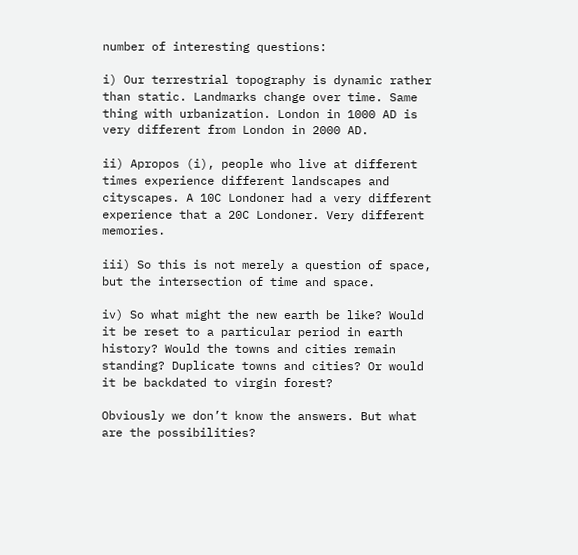number of interesting questions:

i) Our terrestrial topography is dynamic rather than static. Landmarks change over time. Same thing with urbanization. London in 1000 AD is very different from London in 2000 AD.

ii) Apropos (i), people who live at different times experience different landscapes and cityscapes. A 10C Londoner had a very different experience that a 20C Londoner. Very different memories.

iii) So this is not merely a question of space, but the intersection of time and space.

iv) So what might the new earth be like? Would it be reset to a particular period in earth history? Would the towns and cities remain standing? Duplicate towns and cities? Or would it be backdated to virgin forest?

Obviously we don’t know the answers. But what are the possibilities?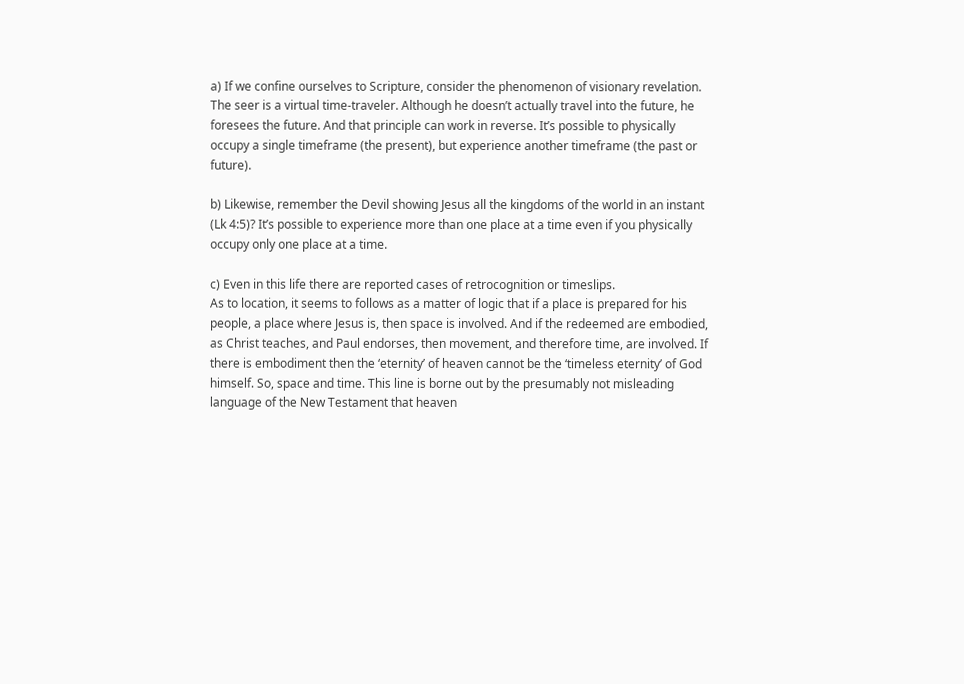a) If we confine ourselves to Scripture, consider the phenomenon of visionary revelation. The seer is a virtual time-traveler. Although he doesn’t actually travel into the future, he foresees the future. And that principle can work in reverse. It’s possible to physically occupy a single timeframe (the present), but experience another timeframe (the past or future).

b) Likewise, remember the Devil showing Jesus all the kingdoms of the world in an instant (Lk 4:5)? It’s possible to experience more than one place at a time even if you physically occupy only one place at a time.

c) Even in this life there are reported cases of retrocognition or timeslips.
As to location, it seems to follows as a matter of logic that if a place is prepared for his people, a place where Jesus is, then space is involved. And if the redeemed are embodied, as Christ teaches, and Paul endorses, then movement, and therefore time, are involved. If there is embodiment then the ‘eternity’ of heaven cannot be the ‘timeless eternity’ of God himself. So, space and time. This line is borne out by the presumably not misleading language of the New Testament that heaven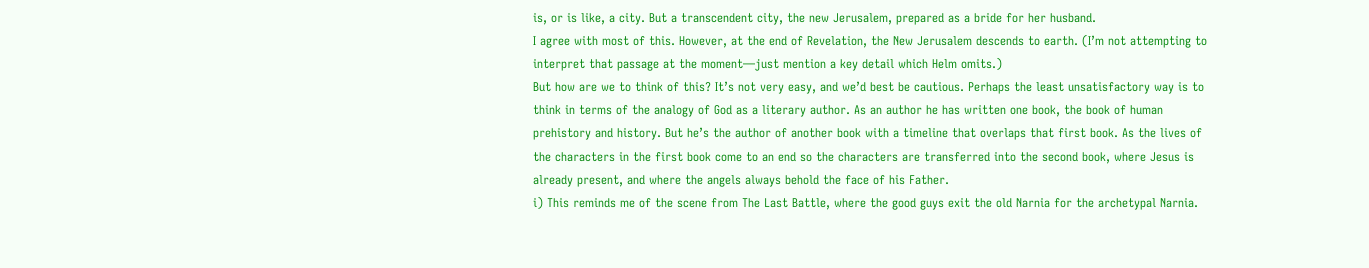is, or is like, a city. But a transcendent city, the new Jerusalem, prepared as a bride for her husband.
I agree with most of this. However, at the end of Revelation, the New Jerusalem descends to earth. (I’m not attempting to interpret that passage at the moment—just mention a key detail which Helm omits.)
But how are we to think of this? It’s not very easy, and we’d best be cautious. Perhaps the least unsatisfactory way is to think in terms of the analogy of God as a literary author. As an author he has written one book, the book of human prehistory and history. But he’s the author of another book with a timeline that overlaps that first book. As the lives of the characters in the first book come to an end so the characters are transferred into the second book, where Jesus is already present, and where the angels always behold the face of his Father.
i) This reminds me of the scene from The Last Battle, where the good guys exit the old Narnia for the archetypal Narnia.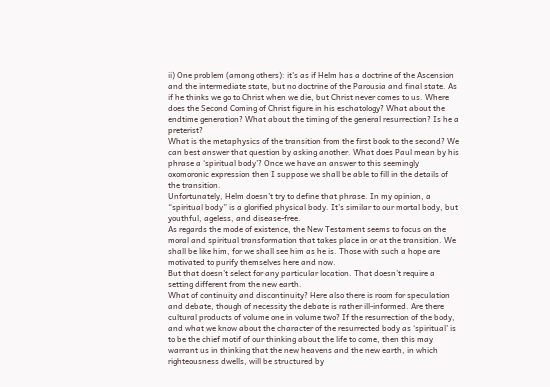ii) One problem (among others): it’s as if Helm has a doctrine of the Ascension and the intermediate state, but no doctrine of the Parousia and final state. As if he thinks we go to Christ when we die, but Christ never comes to us. Where does the Second Coming of Christ figure in his eschatology? What about the endtime generation? What about the timing of the general resurrection? Is he a preterist?
What is the metaphysics of the transition from the first book to the second? We can best answer that question by asking another. What does Paul mean by his phrase a ‘spiritual body’? Once we have an answer to this seemingly oxomoronic expression then I suppose we shall be able to fill in the details of the transition.
Unfortunately, Helm doesn’t try to define that phrase. In my opinion, a “spiritual body” is a glorified physical body. It’s similar to our mortal body, but youthful, ageless, and disease-free.
As regards the mode of existence, the New Testament seems to focus on the moral and spiritual transformation that takes place in or at the transition. We shall be like him, for we shall see him as he is. Those with such a hope are motivated to purify themselves here and now.
But that doesn’t select for any particular location. That doesn’t require a setting different from the new earth.
What of continuity and discontinuity? Here also there is room for speculation and debate, though of necessity the debate is rather ill-informed. Are there cultural products of volume one in volume two? If the resurrection of the body, and what we know about the character of the resurrected body as ‘spiritual’ is to be the chief motif of our thinking about the life to come, then this may warrant us in thinking that the new heavens and the new earth, in which righteousness dwells, will be structured by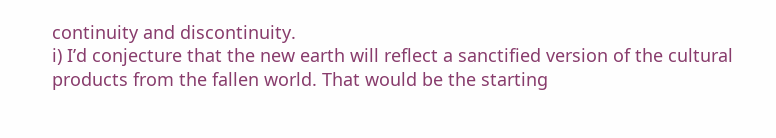continuity and discontinuity.
i) I’d conjecture that the new earth will reflect a sanctified version of the cultural products from the fallen world. That would be the starting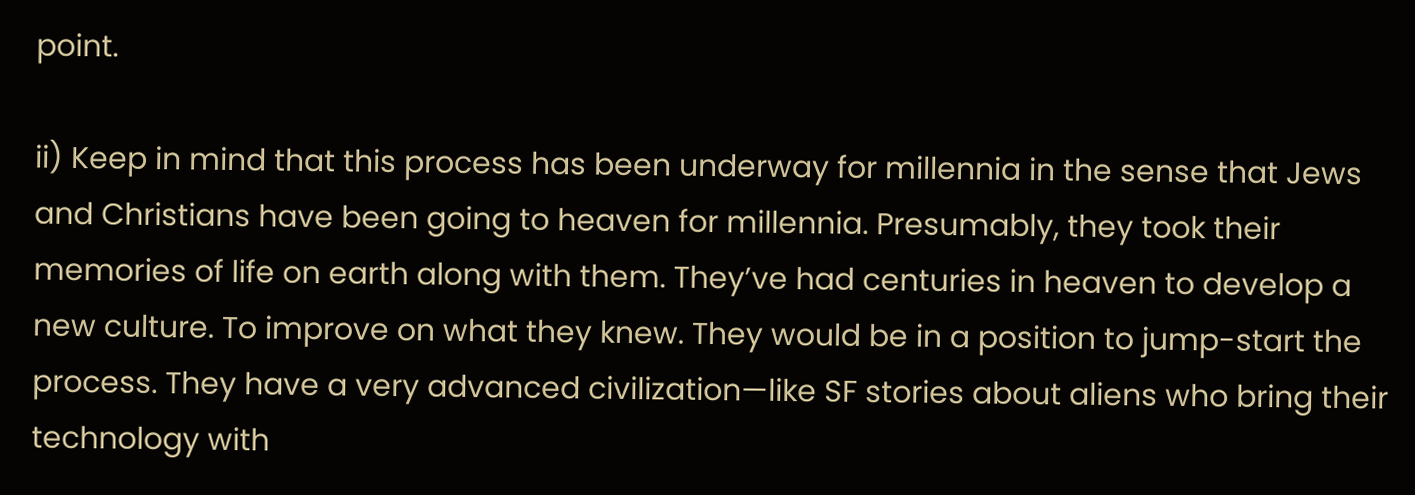point.

ii) Keep in mind that this process has been underway for millennia in the sense that Jews and Christians have been going to heaven for millennia. Presumably, they took their memories of life on earth along with them. They’ve had centuries in heaven to develop a new culture. To improve on what they knew. They would be in a position to jump-start the process. They have a very advanced civilization—like SF stories about aliens who bring their technology with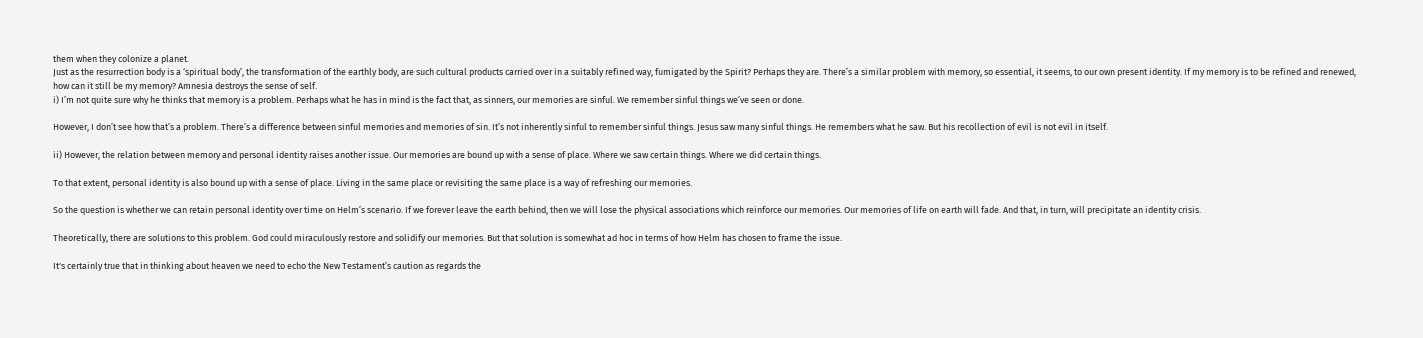them when they colonize a planet.
Just as the resurrection body is a ‘spiritual body’, the transformation of the earthly body, are such cultural products carried over in a suitably refined way, fumigated by the Spirit? Perhaps they are. There’s a similar problem with memory, so essential, it seems, to our own present identity. If my memory is to be refined and renewed, how can it still be my memory? Amnesia destroys the sense of self.
i) I’m not quite sure why he thinks that memory is a problem. Perhaps what he has in mind is the fact that, as sinners, our memories are sinful. We remember sinful things we’ve seen or done.

However, I don’t see how that’s a problem. There’s a difference between sinful memories and memories of sin. It’s not inherently sinful to remember sinful things. Jesus saw many sinful things. He remembers what he saw. But his recollection of evil is not evil in itself.

ii) However, the relation between memory and personal identity raises another issue. Our memories are bound up with a sense of place. Where we saw certain things. Where we did certain things.

To that extent, personal identity is also bound up with a sense of place. Living in the same place or revisiting the same place is a way of refreshing our memories.

So the question is whether we can retain personal identity over time on Helm’s scenario. If we forever leave the earth behind, then we will lose the physical associations which reinforce our memories. Our memories of life on earth will fade. And that, in turn, will precipitate an identity crisis.

Theoretically, there are solutions to this problem. God could miraculously restore and solidify our memories. But that solution is somewhat ad hoc in terms of how Helm has chosen to frame the issue.

It's certainly true that in thinking about heaven we need to echo the New Testament’s caution as regards the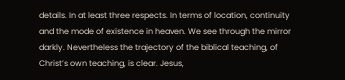details. In at least three respects. In terms of location, continuity and the mode of existence in heaven. We see through the mirror darkly. Nevertheless the trajectory of the biblical teaching, of Christ’s own teaching, is clear. Jesus,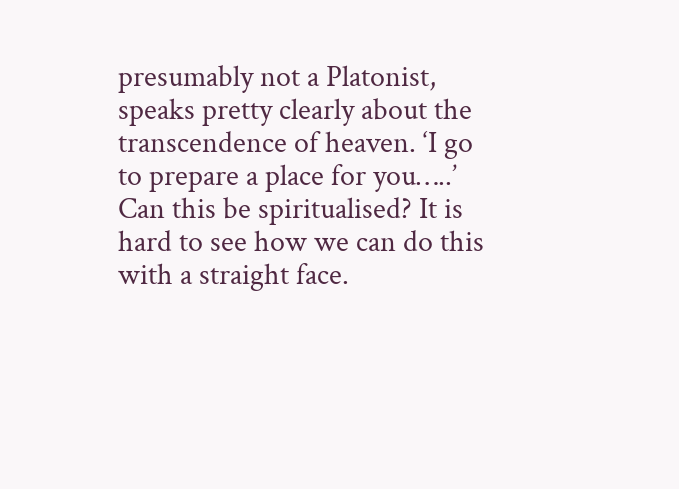presumably not a Platonist, speaks pretty clearly about the transcendence of heaven. ‘I go to prepare a place for you…..’ Can this be spiritualised? It is hard to see how we can do this with a straight face.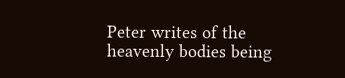Peter writes of the heavenly bodies being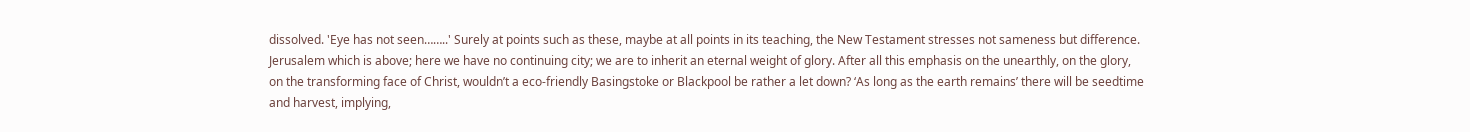dissolved. 'Eye has not seen……..' Surely at points such as these, maybe at all points in its teaching, the New Testament stresses not sameness but difference. Jerusalem which is above; here we have no continuing city; we are to inherit an eternal weight of glory. After all this emphasis on the unearthly, on the glory, on the transforming face of Christ, wouldn’t a eco-friendly Basingstoke or Blackpool be rather a let down? ‘As long as the earth remains’ there will be seedtime and harvest, implying,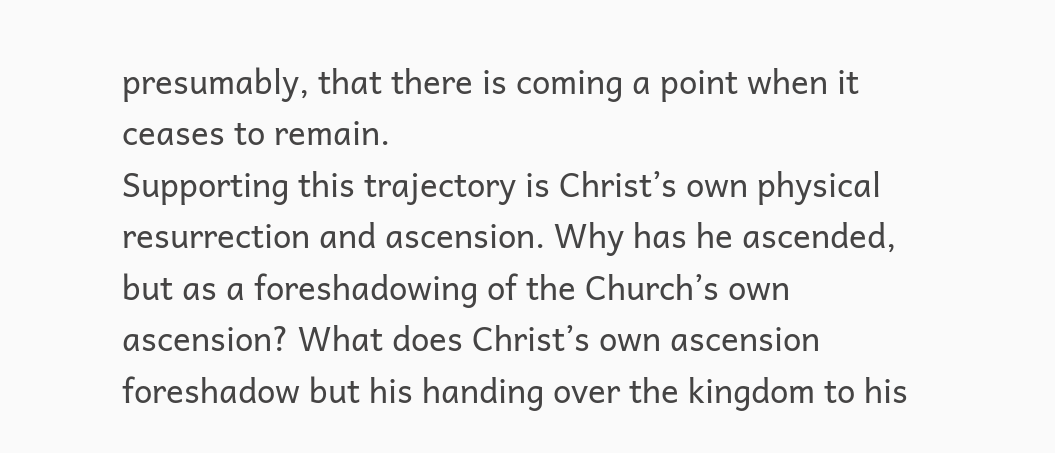presumably, that there is coming a point when it ceases to remain.
Supporting this trajectory is Christ’s own physical resurrection and ascension. Why has he ascended, but as a foreshadowing of the Church’s own ascension? What does Christ’s own ascension foreshadow but his handing over the kingdom to his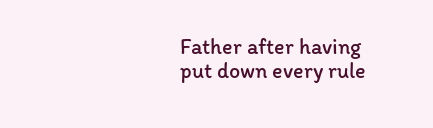Father after having put down every rule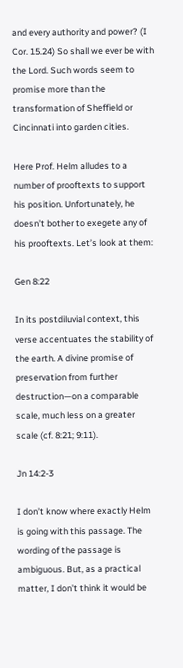and every authority and power? (I Cor. 15.24) So shall we ever be with the Lord. Such words seem to promise more than the transformation of Sheffield or Cincinnati into garden cities.

Here Prof. Helm alludes to a number of prooftexts to support his position. Unfortunately, he doesn’t bother to exegete any of his prooftexts. Let’s look at them:

Gen 8:22

In its postdiluvial context, this verse accentuates the stability of the earth. A divine promise of preservation from further destruction—on a comparable scale, much less on a greater scale (cf. 8:21; 9:11).

Jn 14:2-3

I don’t know where exactly Helm is going with this passage. The wording of the passage is ambiguous. But, as a practical matter, I don’t think it would be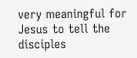very meaningful for Jesus to tell the disciples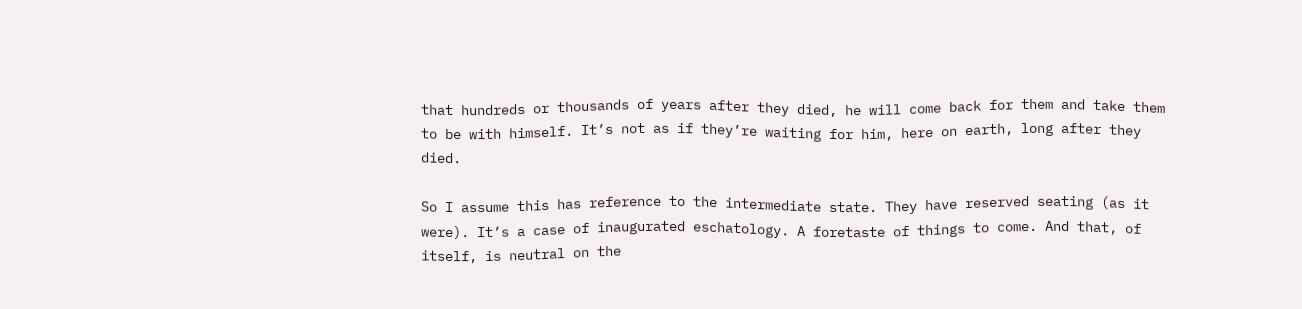that hundreds or thousands of years after they died, he will come back for them and take them to be with himself. It’s not as if they’re waiting for him, here on earth, long after they died.

So I assume this has reference to the intermediate state. They have reserved seating (as it were). It’s a case of inaugurated eschatology. A foretaste of things to come. And that, of itself, is neutral on the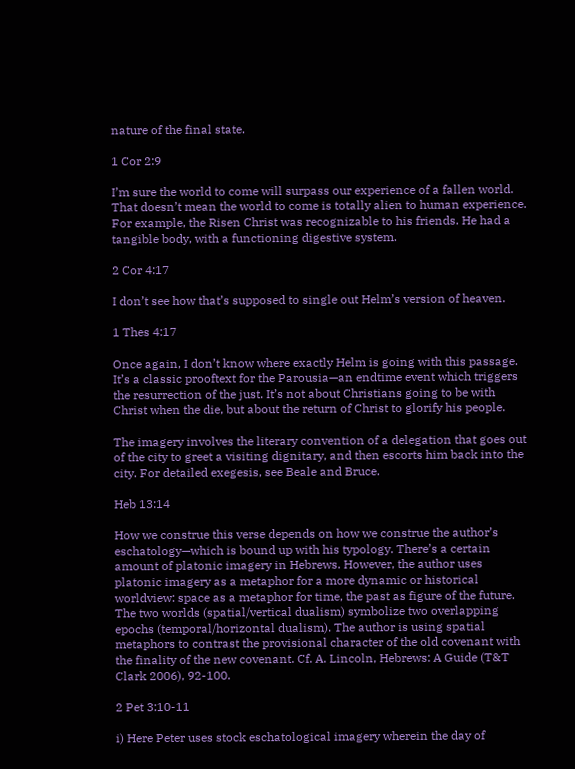nature of the final state.

1 Cor 2:9

I’m sure the world to come will surpass our experience of a fallen world. That doesn’t mean the world to come is totally alien to human experience. For example, the Risen Christ was recognizable to his friends. He had a tangible body, with a functioning digestive system.

2 Cor 4:17

I don’t see how that’s supposed to single out Helm’s version of heaven.

1 Thes 4:17

Once again, I don’t know where exactly Helm is going with this passage. It’s a classic prooftext for the Parousia—an endtime event which triggers the resurrection of the just. It’s not about Christians going to be with Christ when the die, but about the return of Christ to glorify his people.

The imagery involves the literary convention of a delegation that goes out of the city to greet a visiting dignitary, and then escorts him back into the city. For detailed exegesis, see Beale and Bruce.

Heb 13:14

How we construe this verse depends on how we construe the author’s eschatology—which is bound up with his typology. There’s a certain amount of platonic imagery in Hebrews. However, the author uses platonic imagery as a metaphor for a more dynamic or historical worldview: space as a metaphor for time, the past as figure of the future. The two worlds (spatial/vertical dualism) symbolize two overlapping epochs (temporal/horizontal dualism). The author is using spatial metaphors to contrast the provisional character of the old covenant with the finality of the new covenant. Cf. A. Lincoln, Hebrews: A Guide (T&T Clark 2006), 92-100.

2 Pet 3:10-11

i) Here Peter uses stock eschatological imagery wherein the day of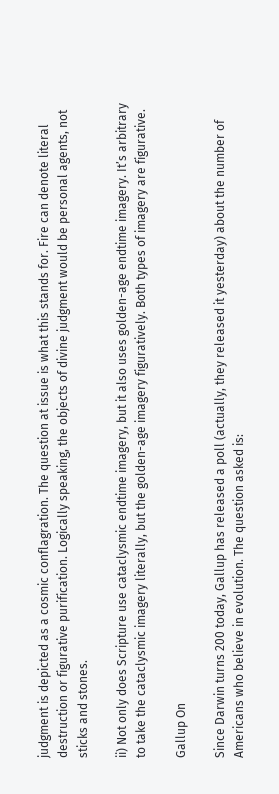judgment is depicted as a cosmic conflagration. The question at issue is what this stands for. Fire can denote literal destruction or figurative purification. Logically speaking, the objects of divine judgment would be personal agents, not sticks and stones.

ii) Not only does Scripture use cataclysmic endtime imagery, but it also uses golden-age endtime imagery. It’s arbitrary to take the cataclysmic imagery literally, but the golden-age imagery figuratively. Both types of imagery are figurative.

Gallup On

Since Darwin turns 200 today, Gallup has released a poll (actually, they released it yesterday) about the number of Americans who believe in evolution. The question asked is: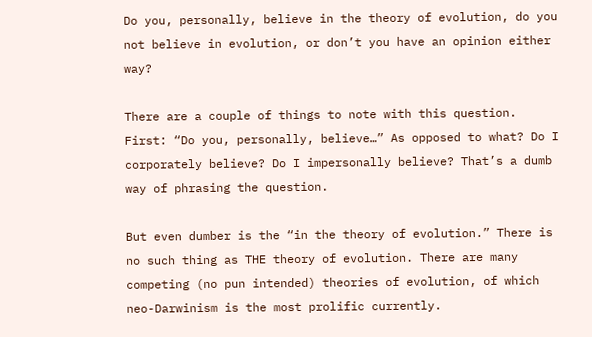Do you, personally, believe in the theory of evolution, do you not believe in evolution, or don’t you have an opinion either way?

There are a couple of things to note with this question. First: “Do you, personally, believe…” As opposed to what? Do I corporately believe? Do I impersonally believe? That’s a dumb way of phrasing the question.

But even dumber is the “in the theory of evolution.” There is no such thing as THE theory of evolution. There are many competing (no pun intended) theories of evolution, of which neo-Darwinism is the most prolific currently.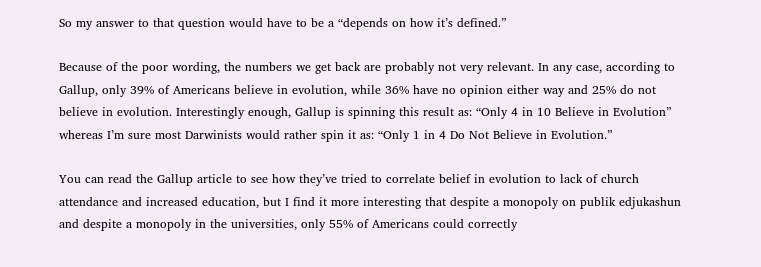So my answer to that question would have to be a “depends on how it’s defined.”

Because of the poor wording, the numbers we get back are probably not very relevant. In any case, according to Gallup, only 39% of Americans believe in evolution, while 36% have no opinion either way and 25% do not believe in evolution. Interestingly enough, Gallup is spinning this result as: “Only 4 in 10 Believe in Evolution” whereas I’m sure most Darwinists would rather spin it as: “Only 1 in 4 Do Not Believe in Evolution.”

You can read the Gallup article to see how they’ve tried to correlate belief in evolution to lack of church attendance and increased education, but I find it more interesting that despite a monopoly on publik edjukashun and despite a monopoly in the universities, only 55% of Americans could correctly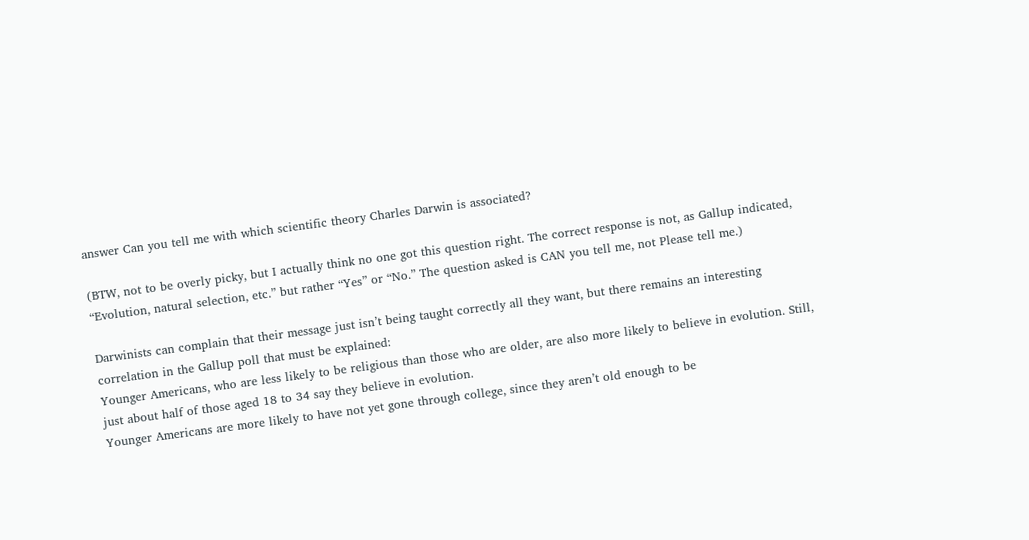answer Can you tell me with which scientific theory Charles Darwin is associated?

(BTW, not to be overly picky, but I actually think no one got this question right. The correct response is not, as Gallup indicated, “Evolution, natural selection, etc.” but rather “Yes” or “No.” The question asked is CAN you tell me, not Please tell me.)

Darwinists can complain that their message just isn’t being taught correctly all they want, but there remains an interesting correlation in the Gallup poll that must be explained:
Younger Americans, who are less likely to be religious than those who are older, are also more likely to believe in evolution. Still, just about half of those aged 18 to 34 say they believe in evolution.
Younger Americans are more likely to have not yet gone through college, since they aren’t old enough to be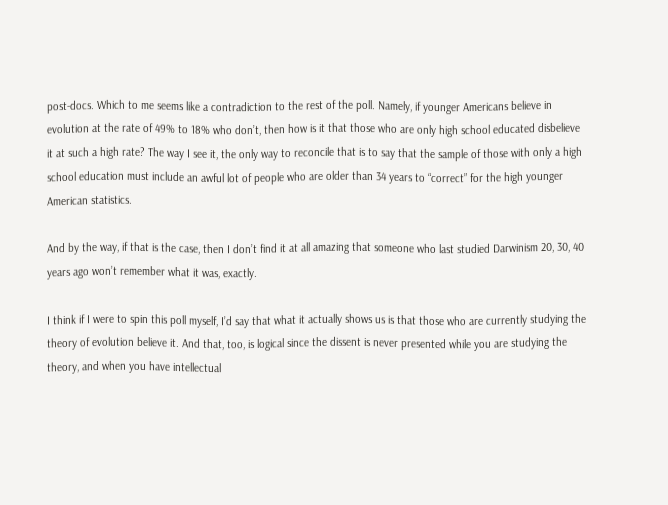post-docs. Which to me seems like a contradiction to the rest of the poll. Namely, if younger Americans believe in evolution at the rate of 49% to 18% who don’t, then how is it that those who are only high school educated disbelieve it at such a high rate? The way I see it, the only way to reconcile that is to say that the sample of those with only a high school education must include an awful lot of people who are older than 34 years to “correct” for the high younger American statistics.

And by the way, if that is the case, then I don’t find it at all amazing that someone who last studied Darwinism 20, 30, 40 years ago won’t remember what it was, exactly.

I think if I were to spin this poll myself, I’d say that what it actually shows us is that those who are currently studying the theory of evolution believe it. And that, too, is logical since the dissent is never presented while you are studying the theory, and when you have intellectual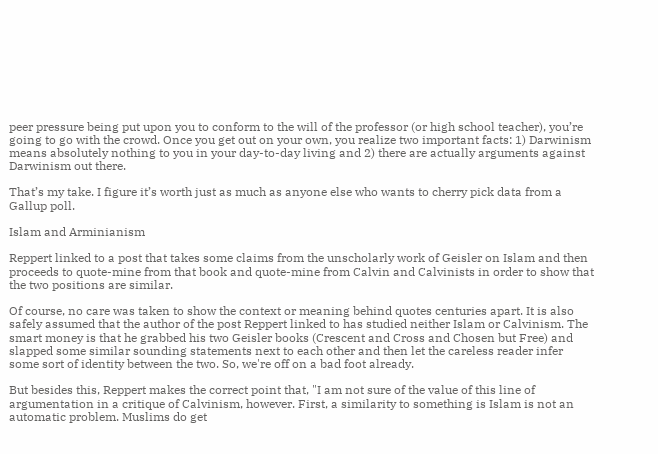peer pressure being put upon you to conform to the will of the professor (or high school teacher), you’re going to go with the crowd. Once you get out on your own, you realize two important facts: 1) Darwinism means absolutely nothing to you in your day-to-day living and 2) there are actually arguments against Darwinism out there.

That’s my take. I figure it’s worth just as much as anyone else who wants to cherry pick data from a Gallup poll.

Islam and Arminianism

Reppert linked to a post that takes some claims from the unscholarly work of Geisler on Islam and then proceeds to quote-mine from that book and quote-mine from Calvin and Calvinists in order to show that the two positions are similar.

Of course, no care was taken to show the context or meaning behind quotes centuries apart. It is also safely assumed that the author of the post Reppert linked to has studied neither Islam or Calvinism. The smart money is that he grabbed his two Geisler books (Crescent and Cross and Chosen but Free) and slapped some similar sounding statements next to each other and then let the careless reader infer some sort of identity between the two. So, we're off on a bad foot already.

But besides this, Reppert makes the correct point that, "I am not sure of the value of this line of argumentation in a critique of Calvinism, however. First, a similarity to something is Islam is not an automatic problem. Muslims do get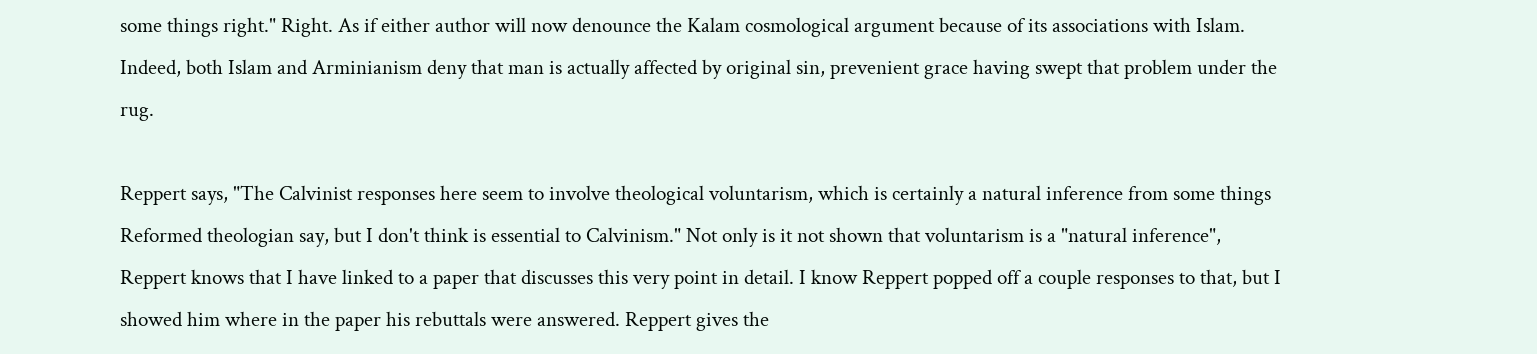some things right." Right. As if either author will now denounce the Kalam cosmological argument because of its associations with Islam. Indeed, both Islam and Arminianism deny that man is actually affected by original sin, prevenient grace having swept that problem under the rug.

Reppert says, "The Calvinist responses here seem to involve theological voluntarism, which is certainly a natural inference from some things Reformed theologian say, but I don't think is essential to Calvinism." Not only is it not shown that voluntarism is a "natural inference", Reppert knows that I have linked to a paper that discusses this very point in detail. I know Reppert popped off a couple responses to that, but I showed him where in the paper his rebuttals were answered. Reppert gives the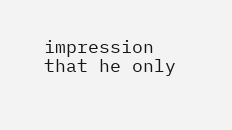impression that he only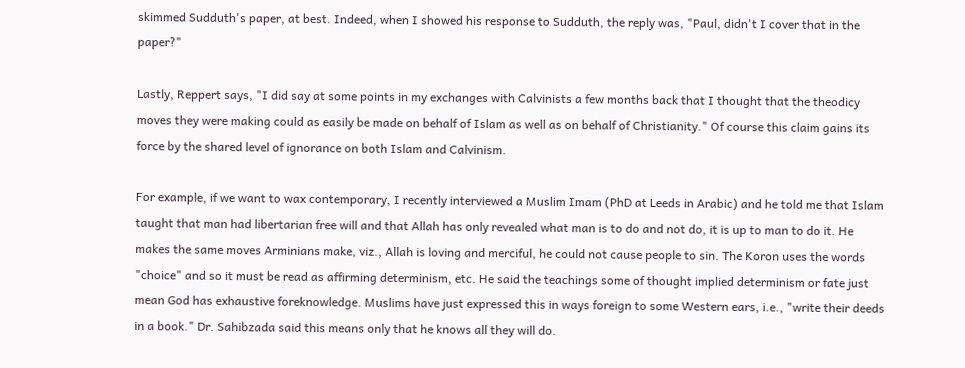skimmed Sudduth's paper, at best. Indeed, when I showed his response to Sudduth, the reply was, "Paul, didn't I cover that in the paper?"

Lastly, Reppert says, "I did say at some points in my exchanges with Calvinists a few months back that I thought that the theodicy moves they were making could as easily be made on behalf of Islam as well as on behalf of Christianity." Of course this claim gains its force by the shared level of ignorance on both Islam and Calvinism.

For example, if we want to wax contemporary, I recently interviewed a Muslim Imam (PhD at Leeds in Arabic) and he told me that Islam taught that man had libertarian free will and that Allah has only revealed what man is to do and not do, it is up to man to do it. He makes the same moves Arminians make, viz., Allah is loving and merciful, he could not cause people to sin. The Koron uses the words "choice" and so it must be read as affirming determinism, etc. He said the teachings some of thought implied determinism or fate just mean God has exhaustive foreknowledge. Muslims have just expressed this in ways foreign to some Western ears, i.e., "write their deeds in a book." Dr. Sahibzada said this means only that he knows all they will do.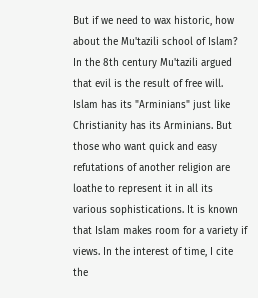But if we need to wax historic, how about the Mu'tazili school of Islam? In the 8th century Mu'tazili argued that evil is the result of free will. Islam has its "Arminians" just like Christianity has its Arminians. But those who want quick and easy refutations of another religion are loathe to represent it in all its various sophistications. It is known that Islam makes room for a variety if views. In the interest of time, I cite the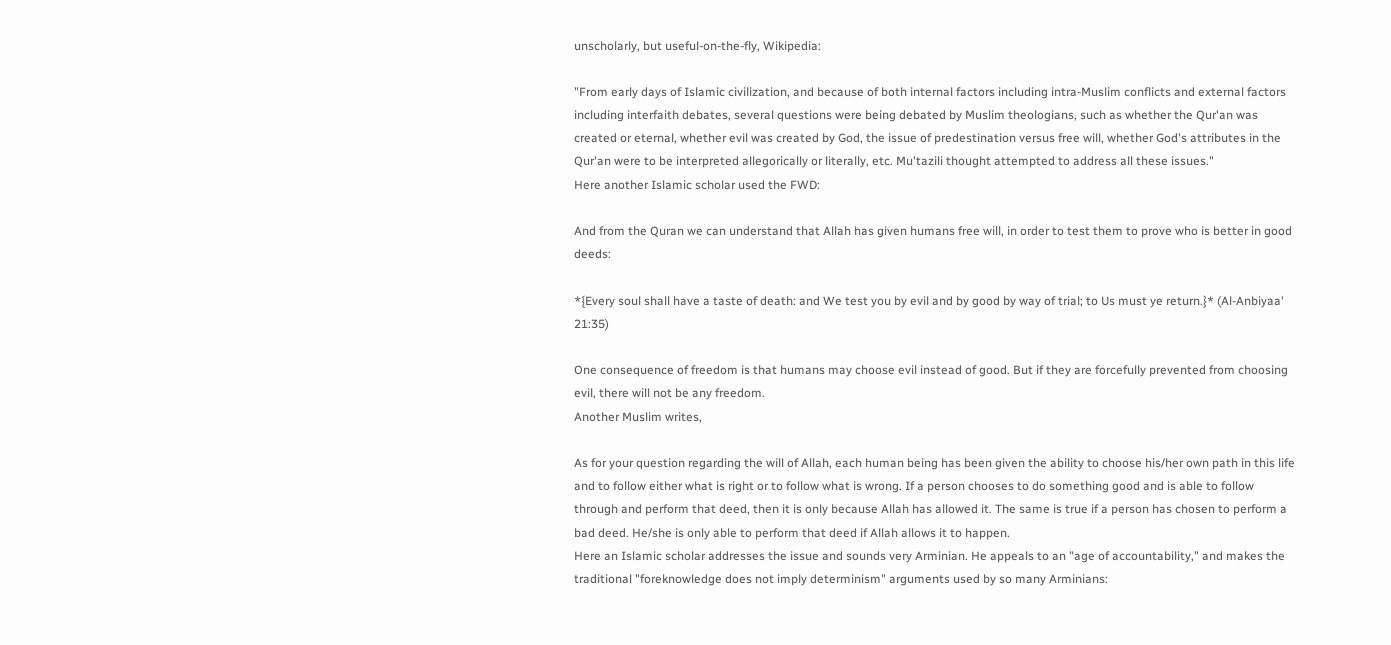unscholarly, but useful-on-the-fly, Wikipedia:

"From early days of Islamic civilization, and because of both internal factors including intra-Muslim conflicts and external factors including interfaith debates, several questions were being debated by Muslim theologians, such as whether the Qur'an was created or eternal, whether evil was created by God, the issue of predestination versus free will, whether God's attributes in the Qur'an were to be interpreted allegorically or literally, etc. Mu'tazili thought attempted to address all these issues."
Here another Islamic scholar used the FWD:

And from the Quran we can understand that Allah has given humans free will, in order to test them to prove who is better in good deeds:

*{Every soul shall have a taste of death: and We test you by evil and by good by way of trial; to Us must ye return.}* (Al-Anbiyaa' 21:35)

One consequence of freedom is that humans may choose evil instead of good. But if they are forcefully prevented from choosing evil, there will not be any freedom.
Another Muslim writes,

As for your question regarding the will of Allah, each human being has been given the ability to choose his/her own path in this life and to follow either what is right or to follow what is wrong. If a person chooses to do something good and is able to follow through and perform that deed, then it is only because Allah has allowed it. The same is true if a person has chosen to perform a bad deed. He/she is only able to perform that deed if Allah allows it to happen.
Here an Islamic scholar addresses the issue and sounds very Arminian. He appeals to an "age of accountability," and makes the traditional "foreknowledge does not imply determinism" arguments used by so many Arminians: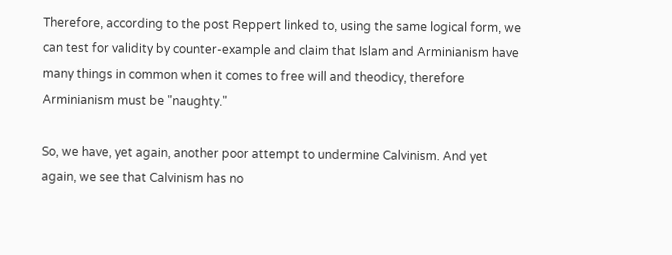Therefore, according to the post Reppert linked to, using the same logical form, we can test for validity by counter-example and claim that Islam and Arminianism have many things in common when it comes to free will and theodicy, therefore Arminianism must be "naughty."

So, we have, yet again, another poor attempt to undermine Calvinism. And yet again, we see that Calvinism has no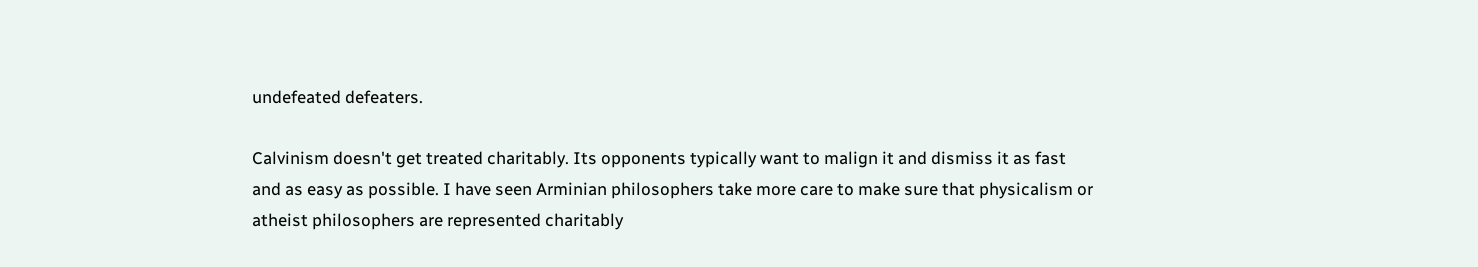undefeated defeaters.

Calvinism doesn't get treated charitably. Its opponents typically want to malign it and dismiss it as fast and as easy as possible. I have seen Arminian philosophers take more care to make sure that physicalism or atheist philosophers are represented charitably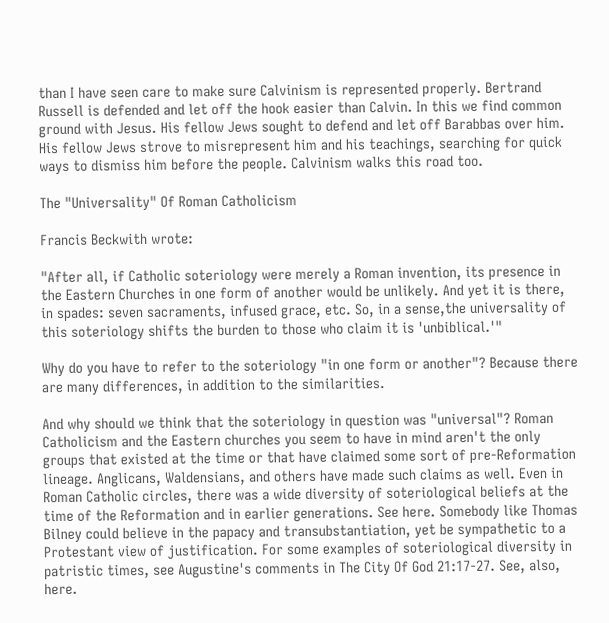than I have seen care to make sure Calvinism is represented properly. Bertrand Russell is defended and let off the hook easier than Calvin. In this we find common ground with Jesus. His fellow Jews sought to defend and let off Barabbas over him. His fellow Jews strove to misrepresent him and his teachings, searching for quick ways to dismiss him before the people. Calvinism walks this road too.

The "Universality" Of Roman Catholicism

Francis Beckwith wrote:

"After all, if Catholic soteriology were merely a Roman invention, its presence in the Eastern Churches in one form of another would be unlikely. And yet it is there, in spades: seven sacraments, infused grace, etc. So, in a sense,the universality of this soteriology shifts the burden to those who claim it is 'unbiblical.'"

Why do you have to refer to the soteriology "in one form or another"? Because there are many differences, in addition to the similarities.

And why should we think that the soteriology in question was "universal"? Roman Catholicism and the Eastern churches you seem to have in mind aren't the only groups that existed at the time or that have claimed some sort of pre-Reformation lineage. Anglicans, Waldensians, and others have made such claims as well. Even in Roman Catholic circles, there was a wide diversity of soteriological beliefs at the time of the Reformation and in earlier generations. See here. Somebody like Thomas Bilney could believe in the papacy and transubstantiation, yet be sympathetic to a Protestant view of justification. For some examples of soteriological diversity in patristic times, see Augustine's comments in The City Of God 21:17-27. See, also, here.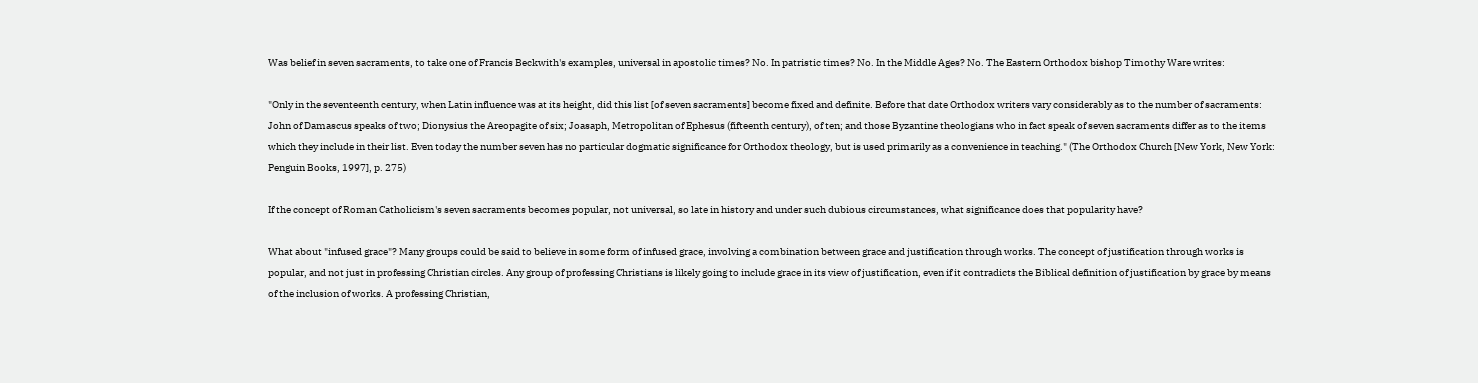Was belief in seven sacraments, to take one of Francis Beckwith's examples, universal in apostolic times? No. In patristic times? No. In the Middle Ages? No. The Eastern Orthodox bishop Timothy Ware writes:

"Only in the seventeenth century, when Latin influence was at its height, did this list [of seven sacraments] become fixed and definite. Before that date Orthodox writers vary considerably as to the number of sacraments: John of Damascus speaks of two; Dionysius the Areopagite of six; Joasaph, Metropolitan of Ephesus (fifteenth century), of ten; and those Byzantine theologians who in fact speak of seven sacraments differ as to the items which they include in their list. Even today the number seven has no particular dogmatic significance for Orthodox theology, but is used primarily as a convenience in teaching." (The Orthodox Church [New York, New York: Penguin Books, 1997], p. 275)

If the concept of Roman Catholicism's seven sacraments becomes popular, not universal, so late in history and under such dubious circumstances, what significance does that popularity have?

What about "infused grace"? Many groups could be said to believe in some form of infused grace, involving a combination between grace and justification through works. The concept of justification through works is popular, and not just in professing Christian circles. Any group of professing Christians is likely going to include grace in its view of justification, even if it contradicts the Biblical definition of justification by grace by means of the inclusion of works. A professing Christian,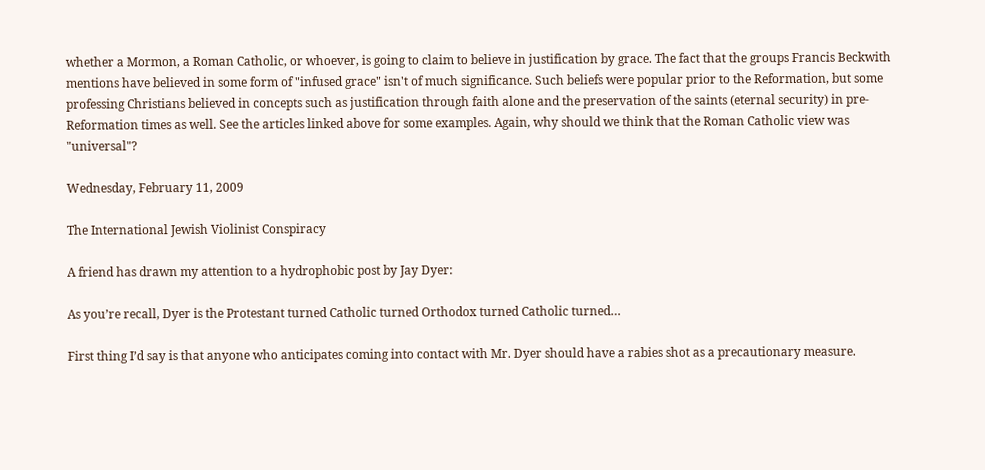whether a Mormon, a Roman Catholic, or whoever, is going to claim to believe in justification by grace. The fact that the groups Francis Beckwith mentions have believed in some form of "infused grace" isn't of much significance. Such beliefs were popular prior to the Reformation, but some professing Christians believed in concepts such as justification through faith alone and the preservation of the saints (eternal security) in pre-Reformation times as well. See the articles linked above for some examples. Again, why should we think that the Roman Catholic view was "universal"?

Wednesday, February 11, 2009

The International Jewish Violinist Conspiracy

A friend has drawn my attention to a hydrophobic post by Jay Dyer:

As you’re recall, Dyer is the Protestant turned Catholic turned Orthodox turned Catholic turned…

First thing I’d say is that anyone who anticipates coming into contact with Mr. Dyer should have a rabies shot as a precautionary measure.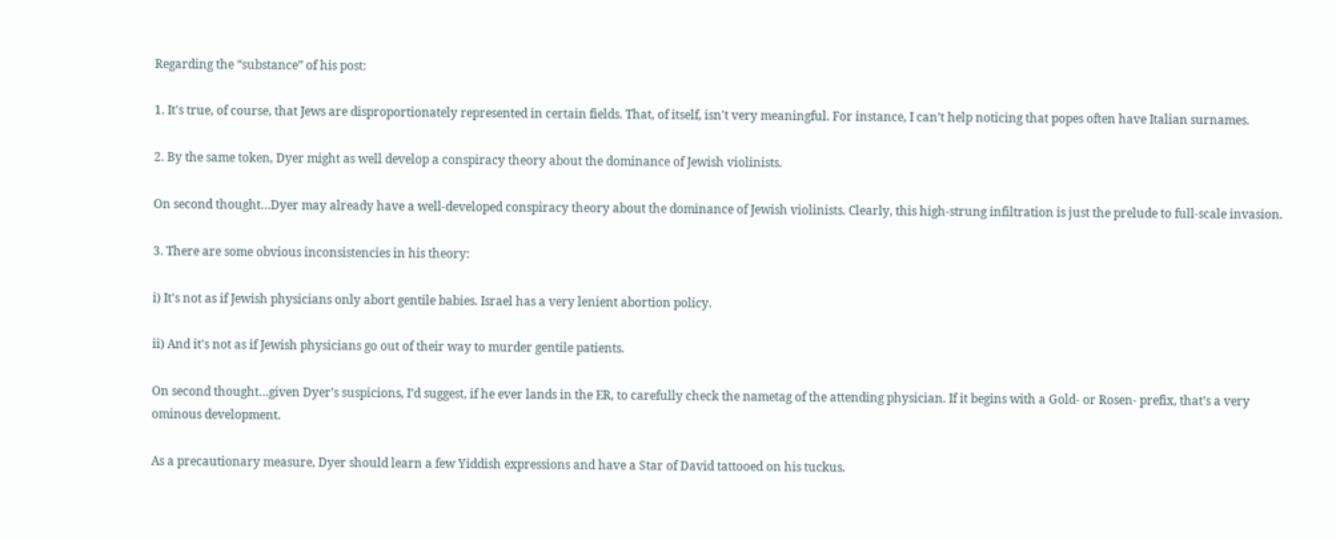Regarding the “substance” of his post:

1. It's true, of course, that Jews are disproportionately represented in certain fields. That, of itself, isn't very meaningful. For instance, I can’t help noticing that popes often have Italian surnames.

2. By the same token, Dyer might as well develop a conspiracy theory about the dominance of Jewish violinists.

On second thought…Dyer may already have a well-developed conspiracy theory about the dominance of Jewish violinists. Clearly, this high-strung infiltration is just the prelude to full-scale invasion.

3. There are some obvious inconsistencies in his theory:

i) It's not as if Jewish physicians only abort gentile babies. Israel has a very lenient abortion policy.

ii) And it's not as if Jewish physicians go out of their way to murder gentile patients.

On second thought…given Dyer’s suspicions, I’d suggest, if he ever lands in the ER, to carefully check the nametag of the attending physician. If it begins with a Gold- or Rosen- prefix, that’s a very ominous development.

As a precautionary measure, Dyer should learn a few Yiddish expressions and have a Star of David tattooed on his tuckus.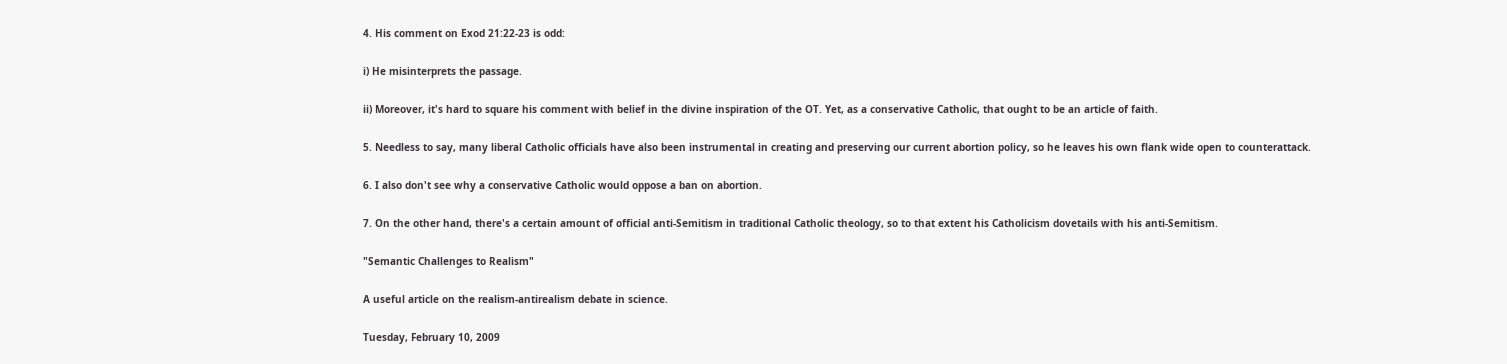4. His comment on Exod 21:22-23 is odd:

i) He misinterprets the passage.

ii) Moreover, it's hard to square his comment with belief in the divine inspiration of the OT. Yet, as a conservative Catholic, that ought to be an article of faith.

5. Needless to say, many liberal Catholic officials have also been instrumental in creating and preserving our current abortion policy, so he leaves his own flank wide open to counterattack.

6. I also don't see why a conservative Catholic would oppose a ban on abortion.

7. On the other hand, there's a certain amount of official anti-Semitism in traditional Catholic theology, so to that extent his Catholicism dovetails with his anti-Semitism.

"Semantic Challenges to Realism"

A useful article on the realism-antirealism debate in science.

Tuesday, February 10, 2009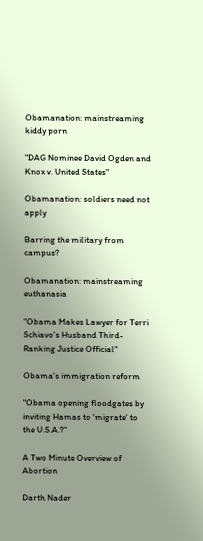Obamanation: mainstreaming kiddy porn

"DAG Nominee David Ogden and Knox v. United States"

Obamanation: soldiers need not apply

Barring the military from campus?

Obamanation: mainstreaming euthanasia

"Obama Makes Lawyer for Terri Schiavo's Husband Third-Ranking Justice Official"

Obama's immigration reform

"Obama opening floodgates by inviting Hamas to 'migrate' to the U.S.A.?"

A Two Minute Overview of Abortion

Darth Nader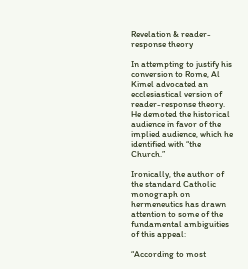Revelation & reader-response theory

In attempting to justify his conversion to Rome, Al Kimel advocated an ecclesiastical version of reader-response theory. He demoted the historical audience in favor of the implied audience, which he identified with “the Church.”

Ironically, the author of the standard Catholic monograph on hermeneutics has drawn attention to some of the fundamental ambiguities of this appeal:

“According to most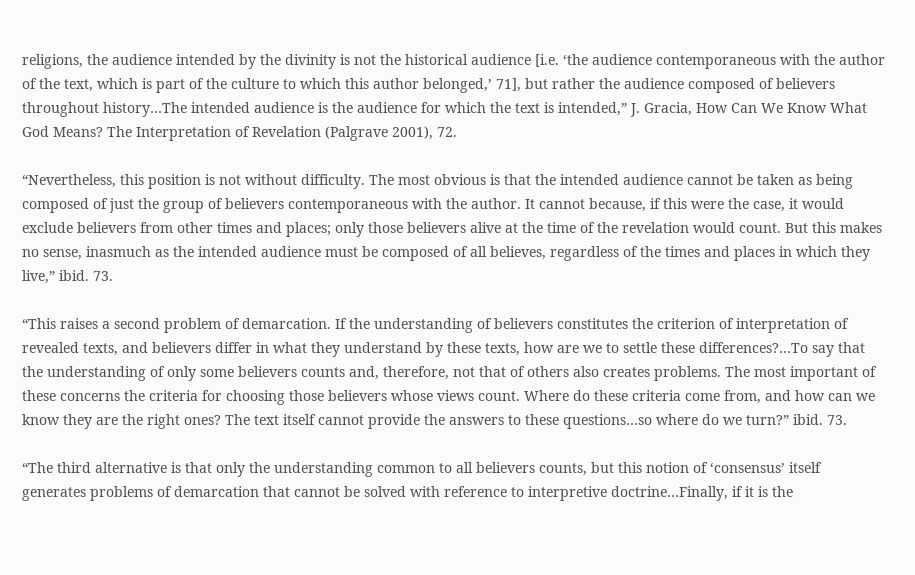religions, the audience intended by the divinity is not the historical audience [i.e. ‘the audience contemporaneous with the author of the text, which is part of the culture to which this author belonged,’ 71], but rather the audience composed of believers throughout history…The intended audience is the audience for which the text is intended,” J. Gracia, How Can We Know What God Means? The Interpretation of Revelation (Palgrave 2001), 72.

“Nevertheless, this position is not without difficulty. The most obvious is that the intended audience cannot be taken as being composed of just the group of believers contemporaneous with the author. It cannot because, if this were the case, it would exclude believers from other times and places; only those believers alive at the time of the revelation would count. But this makes no sense, inasmuch as the intended audience must be composed of all believes, regardless of the times and places in which they live,” ibid. 73.

“This raises a second problem of demarcation. If the understanding of believers constitutes the criterion of interpretation of revealed texts, and believers differ in what they understand by these texts, how are we to settle these differences?…To say that the understanding of only some believers counts and, therefore, not that of others also creates problems. The most important of these concerns the criteria for choosing those believers whose views count. Where do these criteria come from, and how can we know they are the right ones? The text itself cannot provide the answers to these questions…so where do we turn?” ibid. 73.

“The third alternative is that only the understanding common to all believers counts, but this notion of ‘consensus’ itself generates problems of demarcation that cannot be solved with reference to interpretive doctrine…Finally, if it is the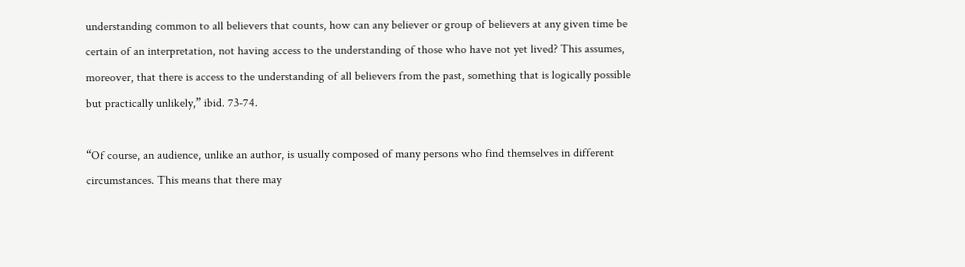understanding common to all believers that counts, how can any believer or group of believers at any given time be certain of an interpretation, not having access to the understanding of those who have not yet lived? This assumes, moreover, that there is access to the understanding of all believers from the past, something that is logically possible but practically unlikely,” ibid. 73-74.

“Of course, an audience, unlike an author, is usually composed of many persons who find themselves in different circumstances. This means that there may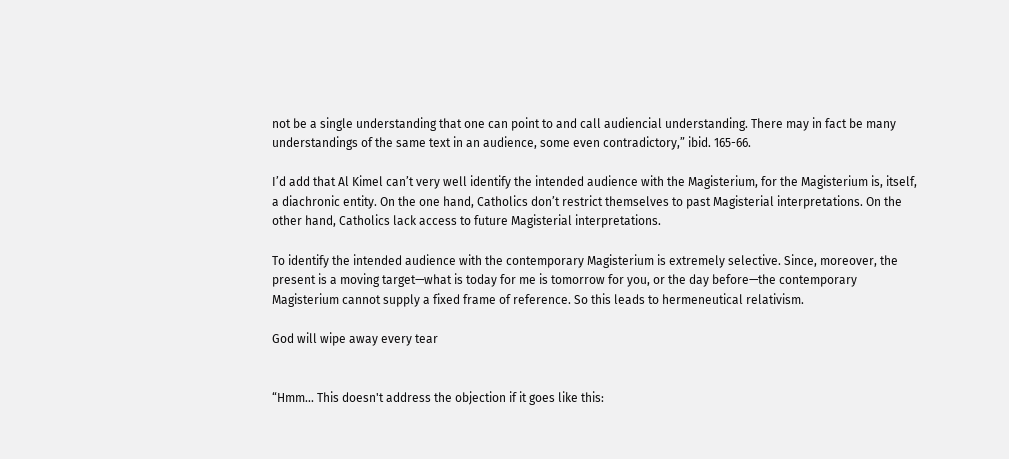not be a single understanding that one can point to and call audiencial understanding. There may in fact be many understandings of the same text in an audience, some even contradictory,” ibid. 165-66.

I’d add that Al Kimel can’t very well identify the intended audience with the Magisterium, for the Magisterium is, itself, a diachronic entity. On the one hand, Catholics don’t restrict themselves to past Magisterial interpretations. On the other hand, Catholics lack access to future Magisterial interpretations.

To identify the intended audience with the contemporary Magisterium is extremely selective. Since, moreover, the present is a moving target—what is today for me is tomorrow for you, or the day before—the contemporary Magisterium cannot supply a fixed frame of reference. So this leads to hermeneutical relativism.

God will wipe away every tear


“Hmm... This doesn't address the objection if it goes like this: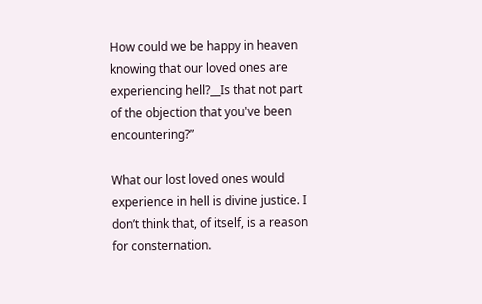How could we be happy in heaven knowing that our loved ones are experiencing hell?__Is that not part of the objection that you've been encountering?”

What our lost loved ones would experience in hell is divine justice. I don’t think that, of itself, is a reason for consternation.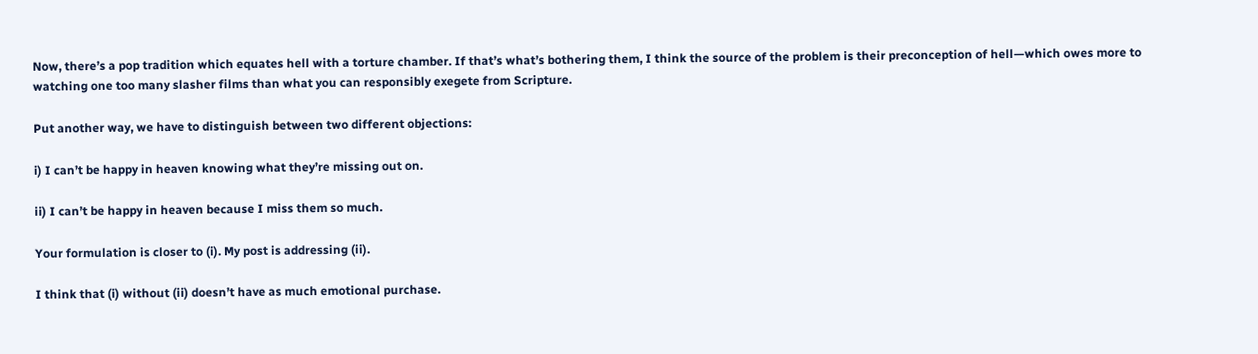Now, there’s a pop tradition which equates hell with a torture chamber. If that’s what’s bothering them, I think the source of the problem is their preconception of hell—which owes more to watching one too many slasher films than what you can responsibly exegete from Scripture.

Put another way, we have to distinguish between two different objections:

i) I can’t be happy in heaven knowing what they’re missing out on.

ii) I can’t be happy in heaven because I miss them so much.

Your formulation is closer to (i). My post is addressing (ii).

I think that (i) without (ii) doesn’t have as much emotional purchase.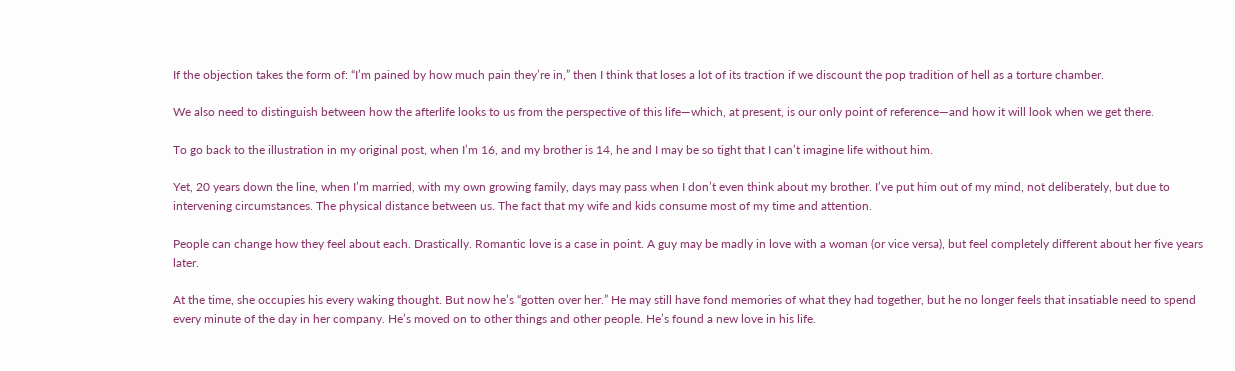If the objection takes the form of: “I’m pained by how much pain they’re in,” then I think that loses a lot of its traction if we discount the pop tradition of hell as a torture chamber.

We also need to distinguish between how the afterlife looks to us from the perspective of this life—which, at present, is our only point of reference—and how it will look when we get there.

To go back to the illustration in my original post, when I’m 16, and my brother is 14, he and I may be so tight that I can’t imagine life without him.

Yet, 20 years down the line, when I’m married, with my own growing family, days may pass when I don’t even think about my brother. I’ve put him out of my mind, not deliberately, but due to intervening circumstances. The physical distance between us. The fact that my wife and kids consume most of my time and attention.

People can change how they feel about each. Drastically. Romantic love is a case in point. A guy may be madly in love with a woman (or vice versa), but feel completely different about her five years later.

At the time, she occupies his every waking thought. But now he’s “gotten over her.” He may still have fond memories of what they had together, but he no longer feels that insatiable need to spend every minute of the day in her company. He’s moved on to other things and other people. He’s found a new love in his life.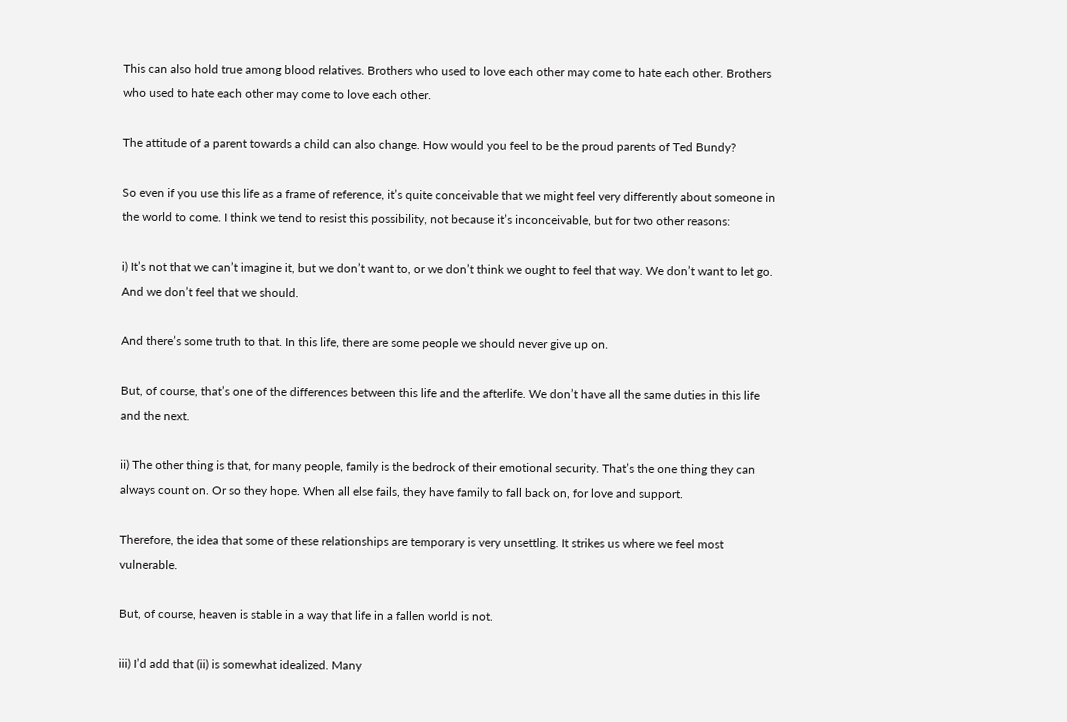This can also hold true among blood relatives. Brothers who used to love each other may come to hate each other. Brothers who used to hate each other may come to love each other.

The attitude of a parent towards a child can also change. How would you feel to be the proud parents of Ted Bundy?

So even if you use this life as a frame of reference, it’s quite conceivable that we might feel very differently about someone in the world to come. I think we tend to resist this possibility, not because it’s inconceivable, but for two other reasons:

i) It’s not that we can’t imagine it, but we don’t want to, or we don’t think we ought to feel that way. We don’t want to let go. And we don’t feel that we should.

And there’s some truth to that. In this life, there are some people we should never give up on.

But, of course, that’s one of the differences between this life and the afterlife. We don’t have all the same duties in this life and the next.

ii) The other thing is that, for many people, family is the bedrock of their emotional security. That’s the one thing they can always count on. Or so they hope. When all else fails, they have family to fall back on, for love and support.

Therefore, the idea that some of these relationships are temporary is very unsettling. It strikes us where we feel most vulnerable.

But, of course, heaven is stable in a way that life in a fallen world is not.

iii) I’d add that (ii) is somewhat idealized. Many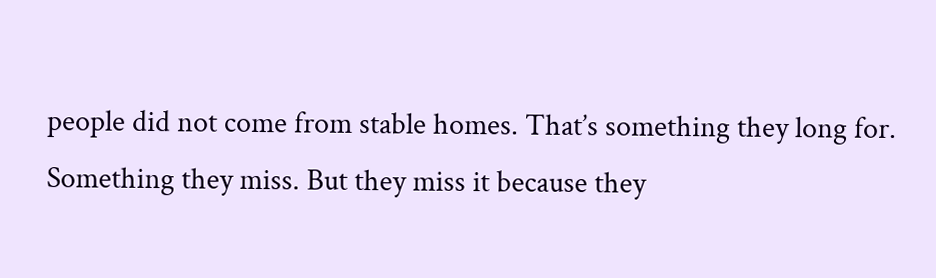people did not come from stable homes. That’s something they long for. Something they miss. But they miss it because they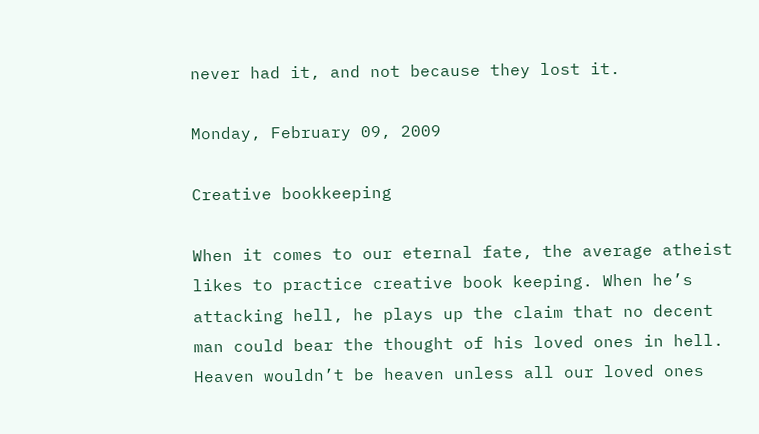never had it, and not because they lost it.

Monday, February 09, 2009

Creative bookkeeping

When it comes to our eternal fate, the average atheist likes to practice creative book keeping. When he’s attacking hell, he plays up the claim that no decent man could bear the thought of his loved ones in hell. Heaven wouldn’t be heaven unless all our loved ones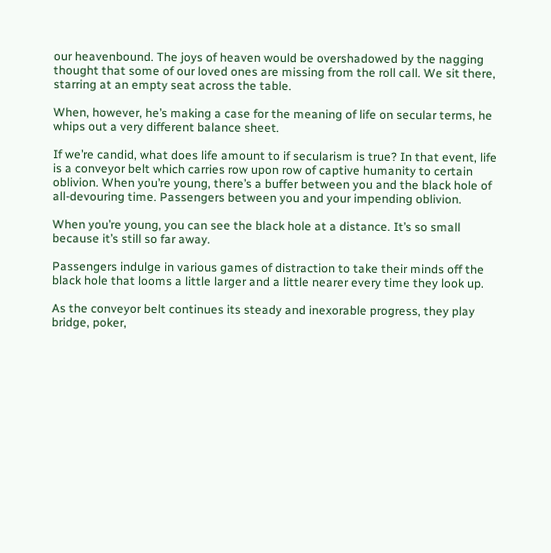our heavenbound. The joys of heaven would be overshadowed by the nagging thought that some of our loved ones are missing from the roll call. We sit there, starring at an empty seat across the table.

When, however, he’s making a case for the meaning of life on secular terms, he whips out a very different balance sheet.

If we’re candid, what does life amount to if secularism is true? In that event, life is a conveyor belt which carries row upon row of captive humanity to certain oblivion. When you’re young, there’s a buffer between you and the black hole of all-devouring time. Passengers between you and your impending oblivion.

When you’re young, you can see the black hole at a distance. It’s so small because it’s still so far away.

Passengers indulge in various games of distraction to take their minds off the black hole that looms a little larger and a little nearer every time they look up.

As the conveyor belt continues its steady and inexorable progress, they play bridge, poker,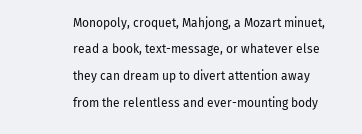Monopoly, croquet, Mahjong, a Mozart minuet, read a book, text-message, or whatever else they can dream up to divert attention away from the relentless and ever-mounting body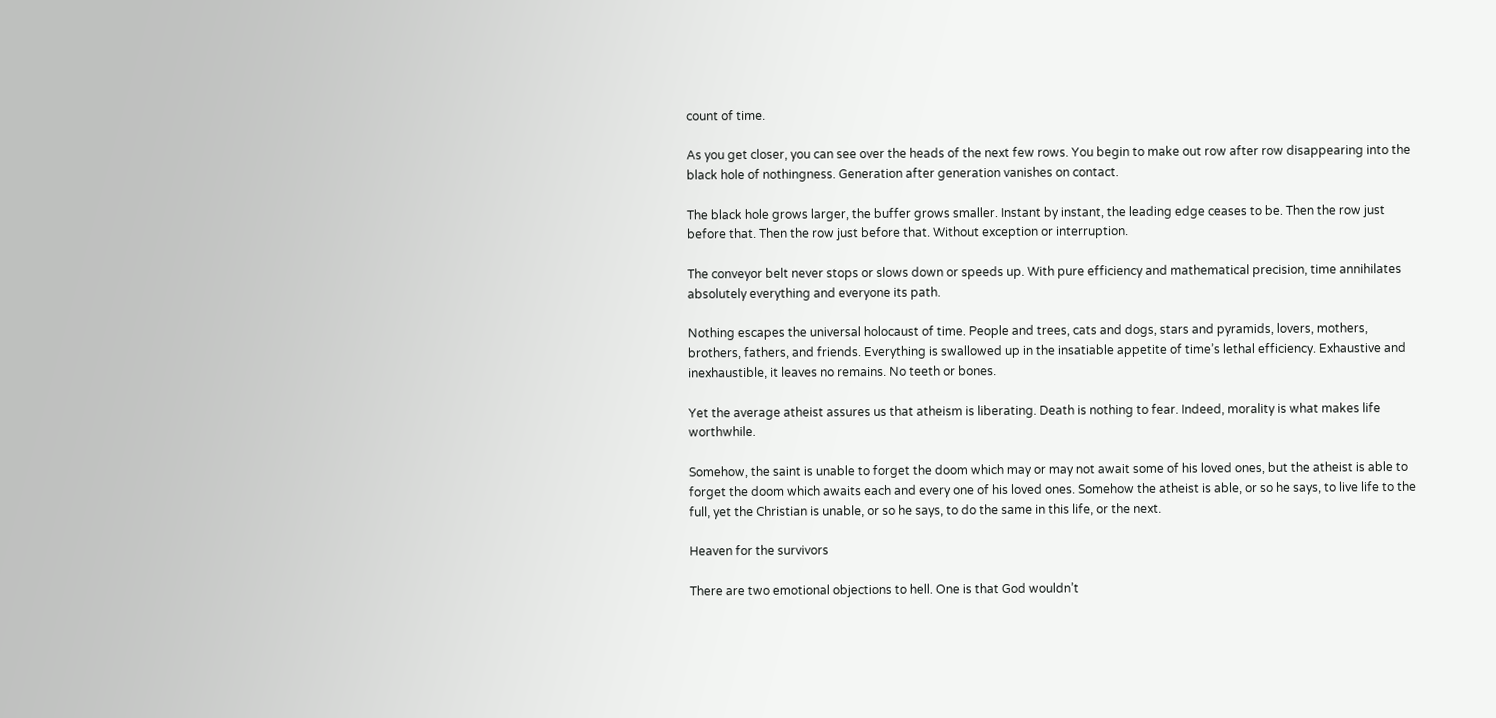count of time.

As you get closer, you can see over the heads of the next few rows. You begin to make out row after row disappearing into the black hole of nothingness. Generation after generation vanishes on contact.

The black hole grows larger, the buffer grows smaller. Instant by instant, the leading edge ceases to be. Then the row just before that. Then the row just before that. Without exception or interruption.

The conveyor belt never stops or slows down or speeds up. With pure efficiency and mathematical precision, time annihilates absolutely everything and everyone its path.

Nothing escapes the universal holocaust of time. People and trees, cats and dogs, stars and pyramids, lovers, mothers, brothers, fathers, and friends. Everything is swallowed up in the insatiable appetite of time’s lethal efficiency. Exhaustive and inexhaustible, it leaves no remains. No teeth or bones.

Yet the average atheist assures us that atheism is liberating. Death is nothing to fear. Indeed, morality is what makes life worthwhile.

Somehow, the saint is unable to forget the doom which may or may not await some of his loved ones, but the atheist is able to forget the doom which awaits each and every one of his loved ones. Somehow the atheist is able, or so he says, to live life to the full, yet the Christian is unable, or so he says, to do the same in this life, or the next.

Heaven for the survivors

There are two emotional objections to hell. One is that God wouldn’t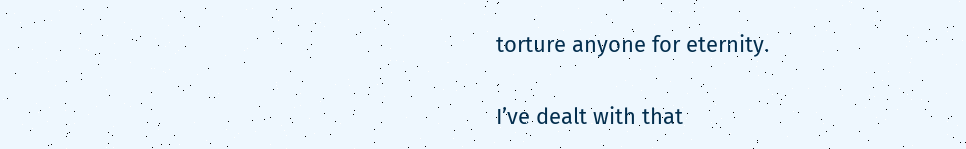torture anyone for eternity.

I’ve dealt with that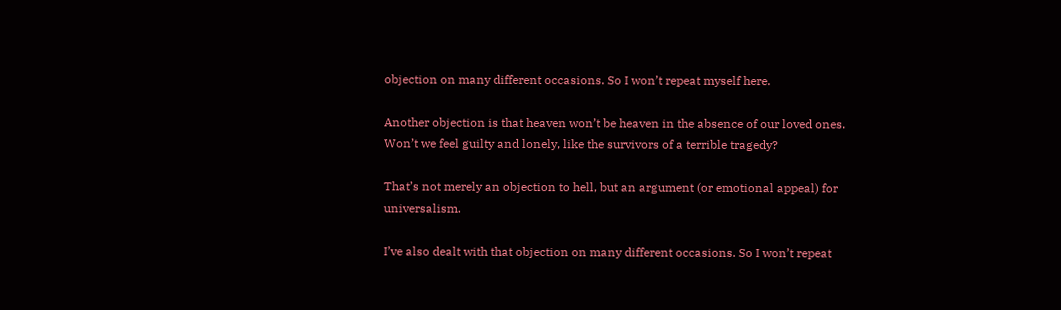objection on many different occasions. So I won’t repeat myself here.

Another objection is that heaven won’t be heaven in the absence of our loved ones. Won’t we feel guilty and lonely, like the survivors of a terrible tragedy?

That’s not merely an objection to hell, but an argument (or emotional appeal) for universalism.

I’ve also dealt with that objection on many different occasions. So I won’t repeat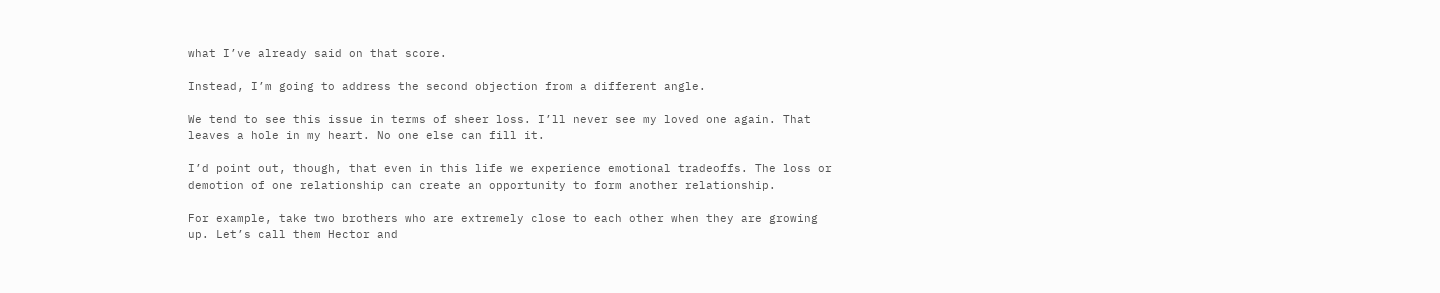what I’ve already said on that score.

Instead, I’m going to address the second objection from a different angle.

We tend to see this issue in terms of sheer loss. I’ll never see my loved one again. That leaves a hole in my heart. No one else can fill it.

I’d point out, though, that even in this life we experience emotional tradeoffs. The loss or demotion of one relationship can create an opportunity to form another relationship.

For example, take two brothers who are extremely close to each other when they are growing up. Let’s call them Hector and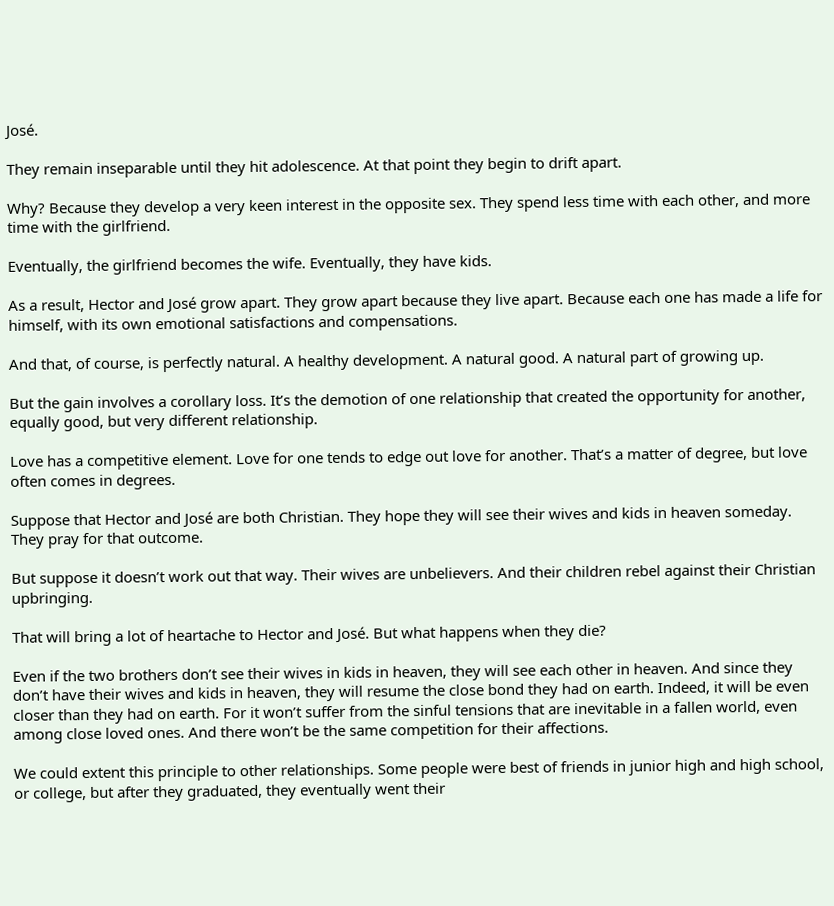José.

They remain inseparable until they hit adolescence. At that point they begin to drift apart.

Why? Because they develop a very keen interest in the opposite sex. They spend less time with each other, and more time with the girlfriend.

Eventually, the girlfriend becomes the wife. Eventually, they have kids.

As a result, Hector and José grow apart. They grow apart because they live apart. Because each one has made a life for himself, with its own emotional satisfactions and compensations.

And that, of course, is perfectly natural. A healthy development. A natural good. A natural part of growing up.

But the gain involves a corollary loss. It’s the demotion of one relationship that created the opportunity for another, equally good, but very different relationship.

Love has a competitive element. Love for one tends to edge out love for another. That’s a matter of degree, but love often comes in degrees.

Suppose that Hector and José are both Christian. They hope they will see their wives and kids in heaven someday. They pray for that outcome.

But suppose it doesn’t work out that way. Their wives are unbelievers. And their children rebel against their Christian upbringing.

That will bring a lot of heartache to Hector and José. But what happens when they die?

Even if the two brothers don’t see their wives in kids in heaven, they will see each other in heaven. And since they don’t have their wives and kids in heaven, they will resume the close bond they had on earth. Indeed, it will be even closer than they had on earth. For it won’t suffer from the sinful tensions that are inevitable in a fallen world, even among close loved ones. And there won’t be the same competition for their affections.

We could extent this principle to other relationships. Some people were best of friends in junior high and high school, or college, but after they graduated, they eventually went their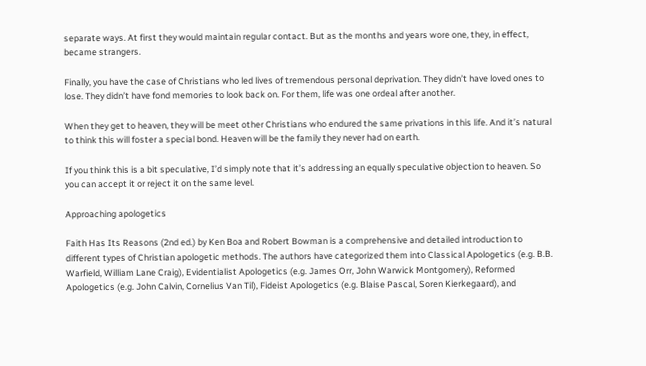separate ways. At first they would maintain regular contact. But as the months and years wore one, they, in effect, became strangers.

Finally, you have the case of Christians who led lives of tremendous personal deprivation. They didn’t have loved ones to lose. They didn’t have fond memories to look back on. For them, life was one ordeal after another.

When they get to heaven, they will be meet other Christians who endured the same privations in this life. And it’s natural to think this will foster a special bond. Heaven will be the family they never had on earth.

If you think this is a bit speculative, I’d simply note that it’s addressing an equally speculative objection to heaven. So you can accept it or reject it on the same level.

Approaching apologetics

Faith Has Its Reasons (2nd ed.) by Ken Boa and Robert Bowman is a comprehensive and detailed introduction to different types of Christian apologetic methods. The authors have categorized them into Classical Apologetics (e.g. B.B. Warfield, William Lane Craig), Evidentialist Apologetics (e.g. James Orr, John Warwick Montgomery), Reformed Apologetics (e.g. John Calvin, Cornelius Van Til), Fideist Apologetics (e.g. Blaise Pascal, Soren Kierkegaard), and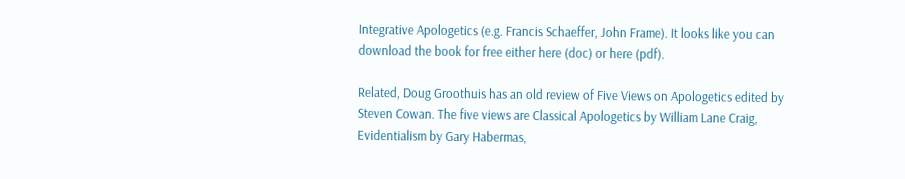Integrative Apologetics (e.g. Francis Schaeffer, John Frame). It looks like you can download the book for free either here (doc) or here (pdf).

Related, Doug Groothuis has an old review of Five Views on Apologetics edited by Steven Cowan. The five views are Classical Apologetics by William Lane Craig, Evidentialism by Gary Habermas,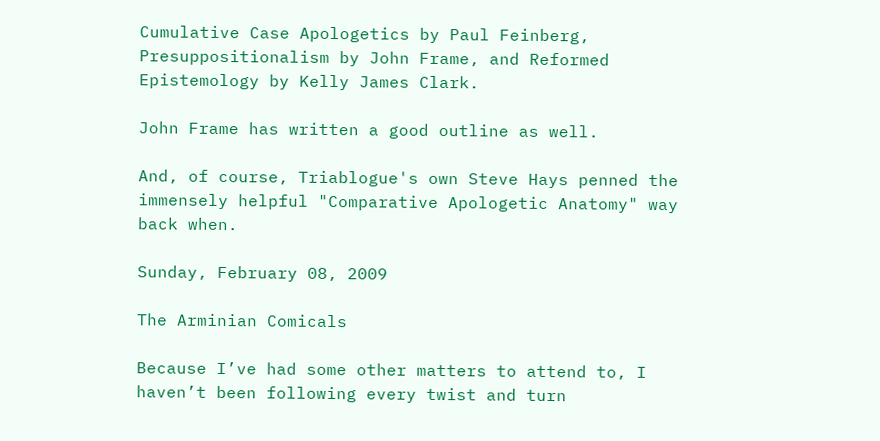Cumulative Case Apologetics by Paul Feinberg, Presuppositionalism by John Frame, and Reformed Epistemology by Kelly James Clark.

John Frame has written a good outline as well.

And, of course, Triablogue's own Steve Hays penned the immensely helpful "Comparative Apologetic Anatomy" way back when.

Sunday, February 08, 2009

The Arminian Comicals

Because I’ve had some other matters to attend to, I haven’t been following every twist and turn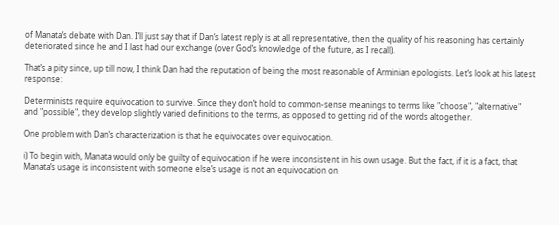of Manata’s debate with Dan. I’ll just say that if Dan’s latest reply is at all representative, then the quality of his reasoning has certainly deteriorated since he and I last had our exchange (over God’s knowledge of the future, as I recall).

That’s a pity since, up till now, I think Dan had the reputation of being the most reasonable of Arminian epologists. Let’s look at his latest response:

Determinists require equivocation to survive. Since they don’t hold to common-sense meanings to terms like "choose", "alternative" and "possible", they develop slightly varied definitions to the terms, as opposed to getting rid of the words altogether.

One problem with Dan’s characterization is that he equivocates over equivocation.

i) To begin with, Manata would only be guilty of equivocation if he were inconsistent in his own usage. But the fact, if it is a fact, that Manata’s usage is inconsistent with someone else’s usage is not an equivocation on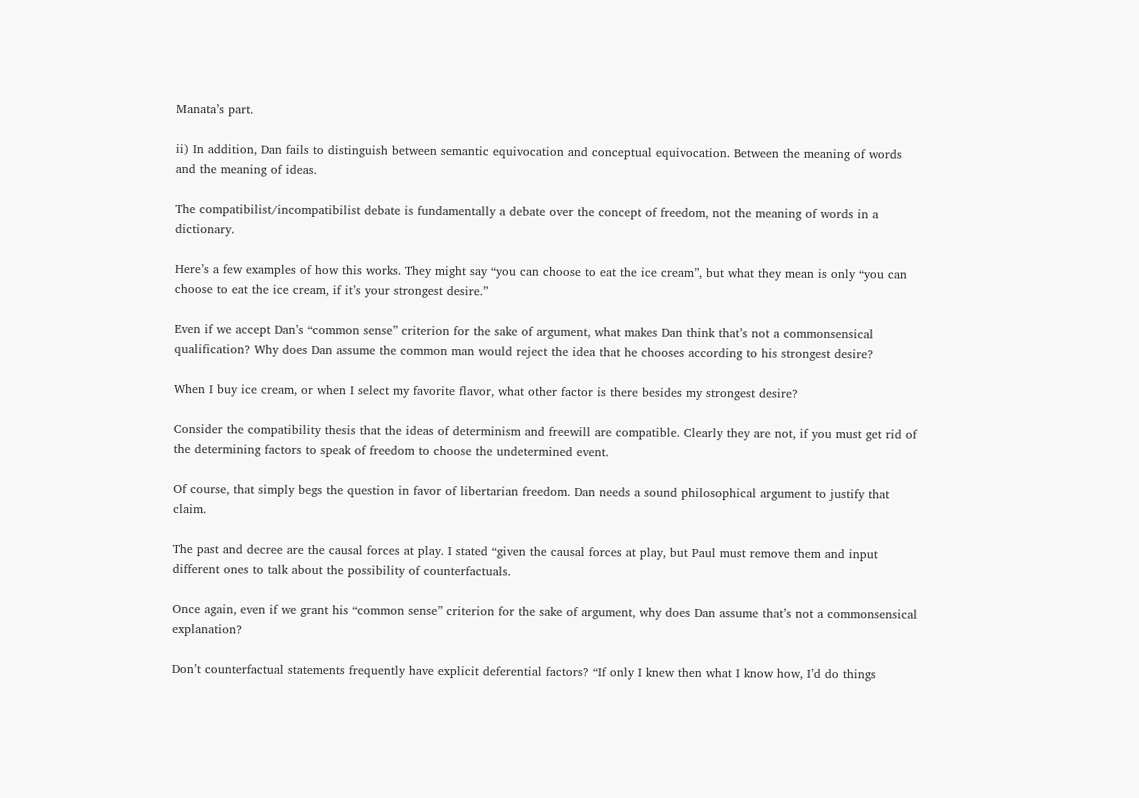Manata’s part.

ii) In addition, Dan fails to distinguish between semantic equivocation and conceptual equivocation. Between the meaning of words and the meaning of ideas.

The compatibilist/incompatibilist debate is fundamentally a debate over the concept of freedom, not the meaning of words in a dictionary.

Here’s a few examples of how this works. They might say “you can choose to eat the ice cream”, but what they mean is only “you can choose to eat the ice cream, if it’s your strongest desire.”

Even if we accept Dan’s “common sense” criterion for the sake of argument, what makes Dan think that’s not a commonsensical qualification? Why does Dan assume the common man would reject the idea that he chooses according to his strongest desire?

When I buy ice cream, or when I select my favorite flavor, what other factor is there besides my strongest desire?

Consider the compatibility thesis that the ideas of determinism and freewill are compatible. Clearly they are not, if you must get rid of the determining factors to speak of freedom to choose the undetermined event.

Of course, that simply begs the question in favor of libertarian freedom. Dan needs a sound philosophical argument to justify that claim.

The past and decree are the causal forces at play. I stated “given the causal forces at play, but Paul must remove them and input different ones to talk about the possibility of counterfactuals.

Once again, even if we grant his “common sense” criterion for the sake of argument, why does Dan assume that’s not a commonsensical explanation?

Don’t counterfactual statements frequently have explicit deferential factors? “If only I knew then what I know how, I’d do things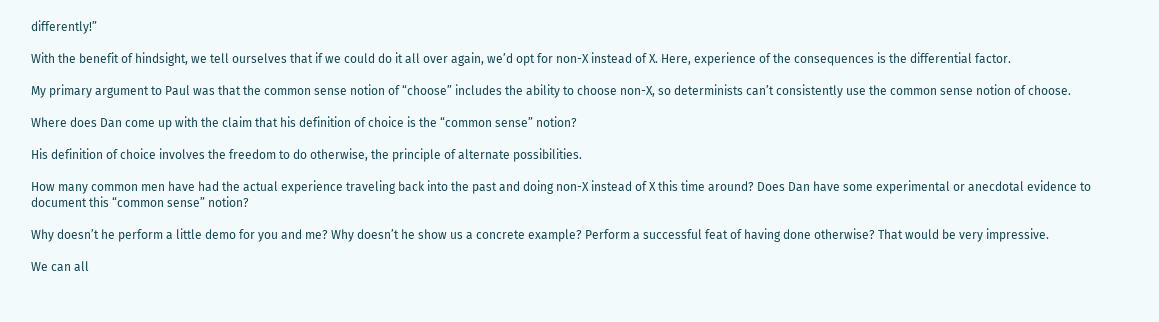differently!”

With the benefit of hindsight, we tell ourselves that if we could do it all over again, we’d opt for non-X instead of X. Here, experience of the consequences is the differential factor.

My primary argument to Paul was that the common sense notion of “choose” includes the ability to choose non-X, so determinists can’t consistently use the common sense notion of choose.

Where does Dan come up with the claim that his definition of choice is the “common sense” notion?

His definition of choice involves the freedom to do otherwise, the principle of alternate possibilities.

How many common men have had the actual experience traveling back into the past and doing non-X instead of X this time around? Does Dan have some experimental or anecdotal evidence to document this “common sense” notion?

Why doesn’t he perform a little demo for you and me? Why doesn’t he show us a concrete example? Perform a successful feat of having done otherwise? That would be very impressive.

We can all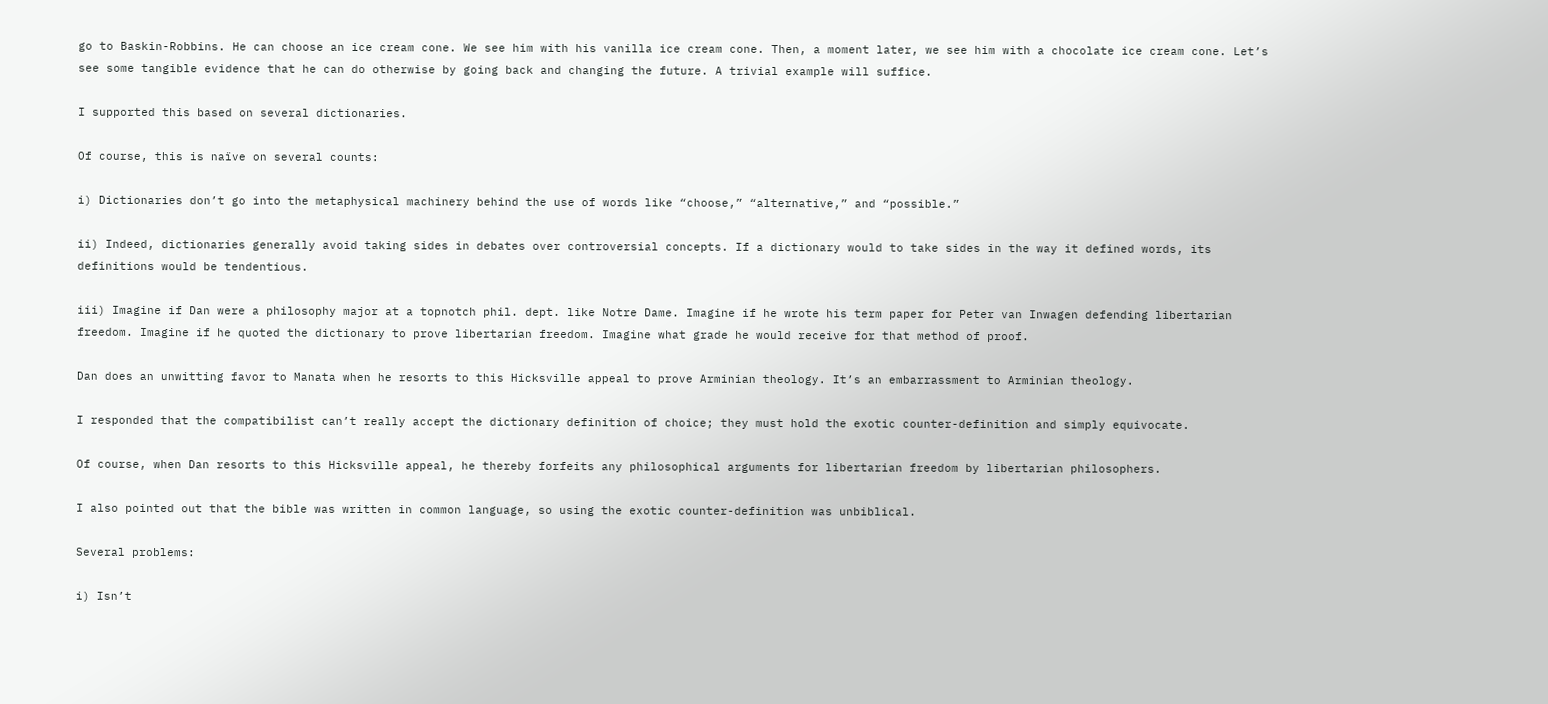go to Baskin-Robbins. He can choose an ice cream cone. We see him with his vanilla ice cream cone. Then, a moment later, we see him with a chocolate ice cream cone. Let’s see some tangible evidence that he can do otherwise by going back and changing the future. A trivial example will suffice.

I supported this based on several dictionaries.

Of course, this is naïve on several counts:

i) Dictionaries don’t go into the metaphysical machinery behind the use of words like “choose,” “alternative,” and “possible.”

ii) Indeed, dictionaries generally avoid taking sides in debates over controversial concepts. If a dictionary would to take sides in the way it defined words, its definitions would be tendentious.

iii) Imagine if Dan were a philosophy major at a topnotch phil. dept. like Notre Dame. Imagine if he wrote his term paper for Peter van Inwagen defending libertarian freedom. Imagine if he quoted the dictionary to prove libertarian freedom. Imagine what grade he would receive for that method of proof.

Dan does an unwitting favor to Manata when he resorts to this Hicksville appeal to prove Arminian theology. It’s an embarrassment to Arminian theology.

I responded that the compatibilist can’t really accept the dictionary definition of choice; they must hold the exotic counter-definition and simply equivocate.

Of course, when Dan resorts to this Hicksville appeal, he thereby forfeits any philosophical arguments for libertarian freedom by libertarian philosophers.

I also pointed out that the bible was written in common language, so using the exotic counter-definition was unbiblical.

Several problems:

i) Isn’t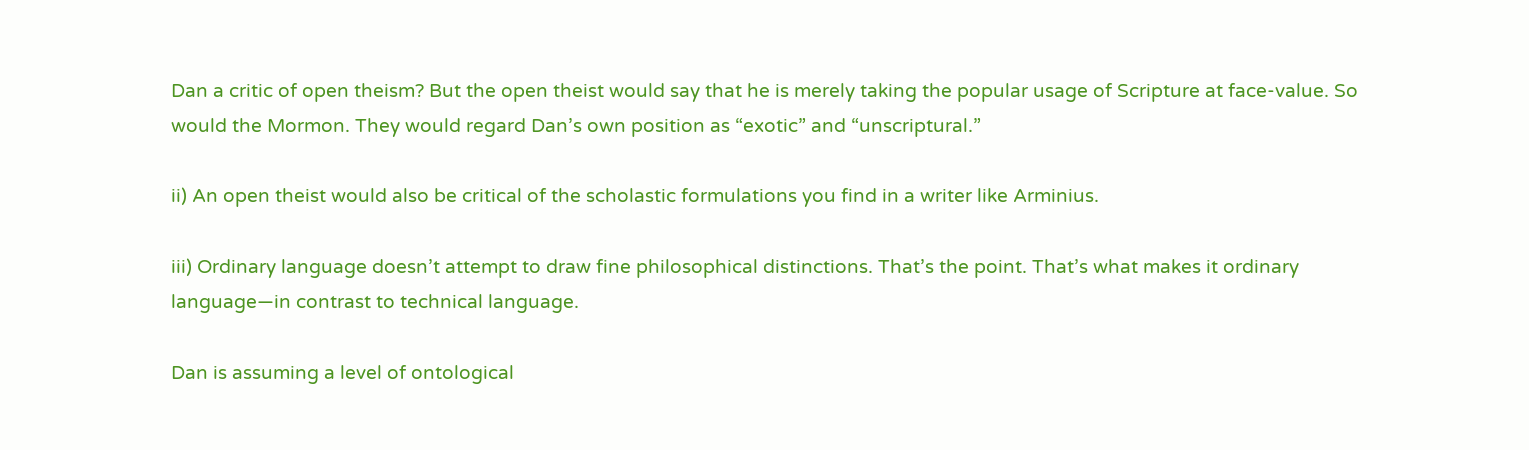Dan a critic of open theism? But the open theist would say that he is merely taking the popular usage of Scripture at face-value. So would the Mormon. They would regard Dan’s own position as “exotic” and “unscriptural.”

ii) An open theist would also be critical of the scholastic formulations you find in a writer like Arminius.

iii) Ordinary language doesn’t attempt to draw fine philosophical distinctions. That’s the point. That’s what makes it ordinary language—in contrast to technical language.

Dan is assuming a level of ontological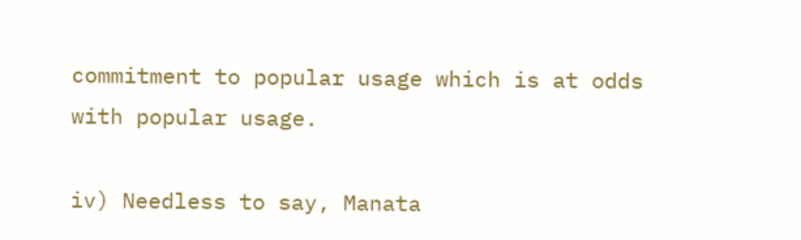commitment to popular usage which is at odds with popular usage.

iv) Needless to say, Manata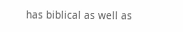has biblical as well as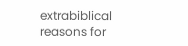extrabiblical reasons for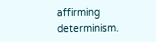affirming determinism.